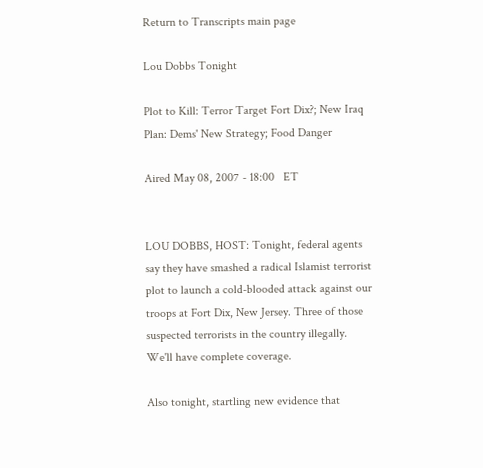Return to Transcripts main page

Lou Dobbs Tonight

Plot to Kill: Terror Target Fort Dix?; New Iraq Plan: Dems' New Strategy; Food Danger

Aired May 08, 2007 - 18:00   ET


LOU DOBBS, HOST: Tonight, federal agents say they have smashed a radical Islamist terrorist plot to launch a cold-blooded attack against our troops at Fort Dix, New Jersey. Three of those suspected terrorists in the country illegally.
We'll have complete coverage.

Also tonight, startling new evidence that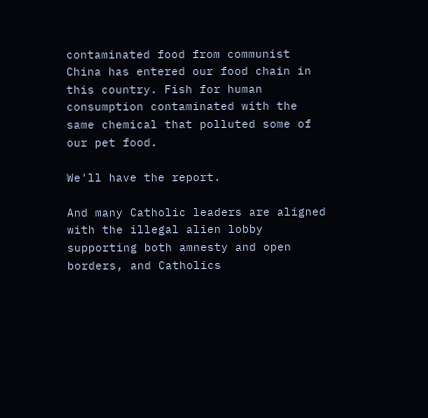contaminated food from communist China has entered our food chain in this country. Fish for human consumption contaminated with the same chemical that polluted some of our pet food.

We'll have the report.

And many Catholic leaders are aligned with the illegal alien lobby supporting both amnesty and open borders, and Catholics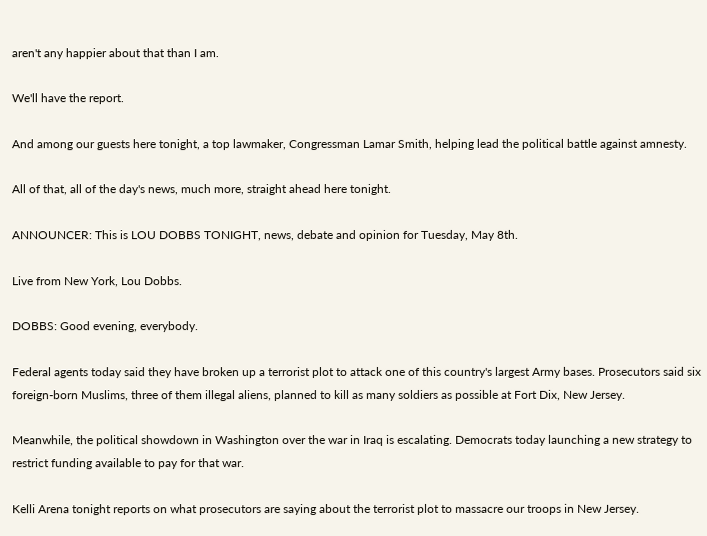aren't any happier about that than I am.

We'll have the report.

And among our guests here tonight, a top lawmaker, Congressman Lamar Smith, helping lead the political battle against amnesty.

All of that, all of the day's news, much more, straight ahead here tonight.

ANNOUNCER: This is LOU DOBBS TONIGHT, news, debate and opinion for Tuesday, May 8th.

Live from New York, Lou Dobbs.

DOBBS: Good evening, everybody.

Federal agents today said they have broken up a terrorist plot to attack one of this country's largest Army bases. Prosecutors said six foreign-born Muslims, three of them illegal aliens, planned to kill as many soldiers as possible at Fort Dix, New Jersey.

Meanwhile, the political showdown in Washington over the war in Iraq is escalating. Democrats today launching a new strategy to restrict funding available to pay for that war.

Kelli Arena tonight reports on what prosecutors are saying about the terrorist plot to massacre our troops in New Jersey.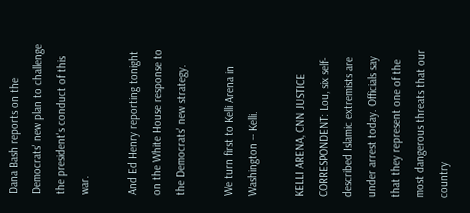Dana Bash reports on the Democrats' new plan to challenge the president's conduct of this war.

And Ed Henry reporting tonight on the White House response to the Democrats' new strategy.

We turn first to Kelli Arena in Washington -- Kelli.

KELLI ARENA, CNN JUSTICE CORRESPONDENT: Lou, six self-described Islamic extremists are under arrest today. Officials say that they represent one of the most dangerous threats that our country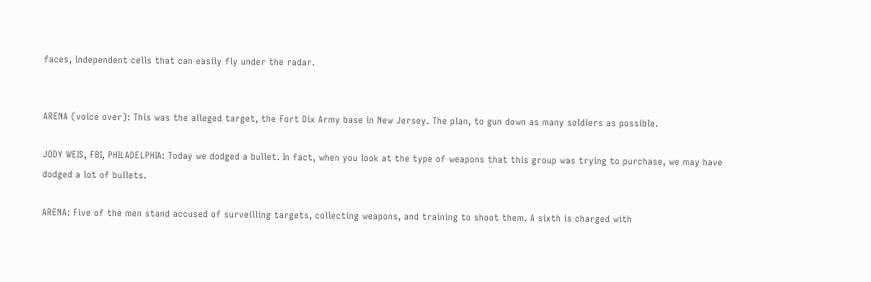faces, independent cells that can easily fly under the radar.


ARENA (voice over): This was the alleged target, the Fort Dix Army base in New Jersey. The plan, to gun down as many soldiers as possible.

JODY WEIS, FBI, PHILADELPHIA: Today we dodged a bullet. In fact, when you look at the type of weapons that this group was trying to purchase, we may have dodged a lot of bullets.

ARENA: Five of the men stand accused of surveilling targets, collecting weapons, and training to shoot them. A sixth is charged with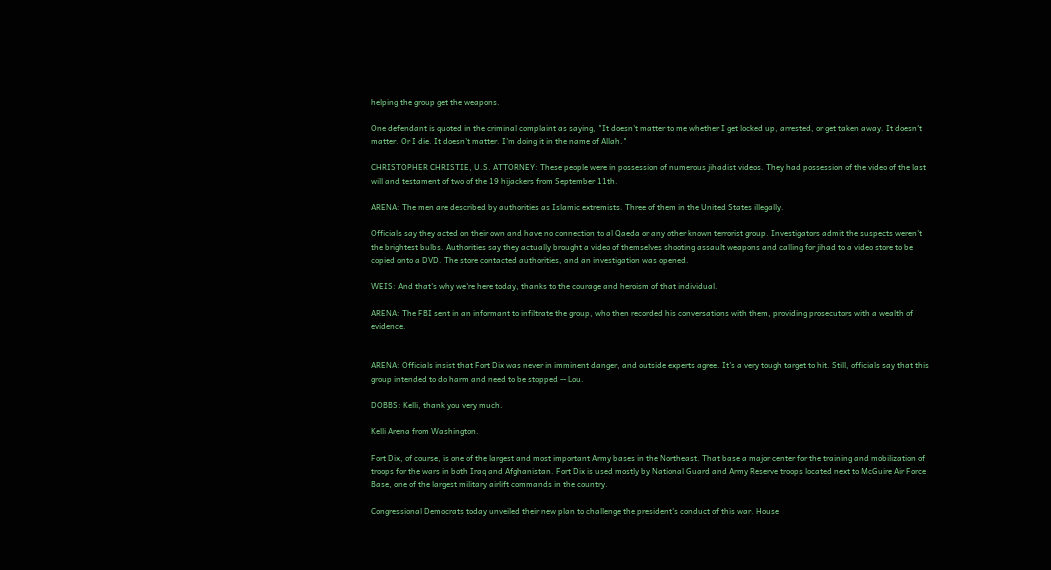helping the group get the weapons.

One defendant is quoted in the criminal complaint as saying, "It doesn't matter to me whether I get locked up, arrested, or get taken away. It doesn't matter. Or I die. It doesn't matter. I'm doing it in the name of Allah."

CHRISTOPHER CHRISTIE, U.S. ATTORNEY: These people were in possession of numerous jihadist videos. They had possession of the video of the last will and testament of two of the 19 hijackers from September 11th.

ARENA: The men are described by authorities as Islamic extremists. Three of them in the United States illegally.

Officials say they acted on their own and have no connection to al Qaeda or any other known terrorist group. Investigators admit the suspects weren't the brightest bulbs. Authorities say they actually brought a video of themselves shooting assault weapons and calling for jihad to a video store to be copied onto a DVD. The store contacted authorities, and an investigation was opened.

WEIS: And that's why we're here today, thanks to the courage and heroism of that individual.

ARENA: The FBI sent in an informant to infiltrate the group, who then recorded his conversations with them, providing prosecutors with a wealth of evidence.


ARENA: Officials insist that Fort Dix was never in imminent danger, and outside experts agree. It's a very tough target to hit. Still, officials say that this group intended to do harm and need to be stopped -- Lou.

DOBBS: Kelli, thank you very much.

Kelli Arena from Washington.

Fort Dix, of course, is one of the largest and most important Army bases in the Northeast. That base a major center for the training and mobilization of troops for the wars in both Iraq and Afghanistan. Fort Dix is used mostly by National Guard and Army Reserve troops located next to McGuire Air Force Base, one of the largest military airlift commands in the country.

Congressional Democrats today unveiled their new plan to challenge the president's conduct of this war. House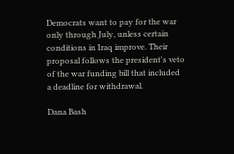Democrats want to pay for the war only through July, unless certain conditions in Iraq improve. Their proposal follows the president's veto of the war funding bill that included a deadline for withdrawal.

Dana Bash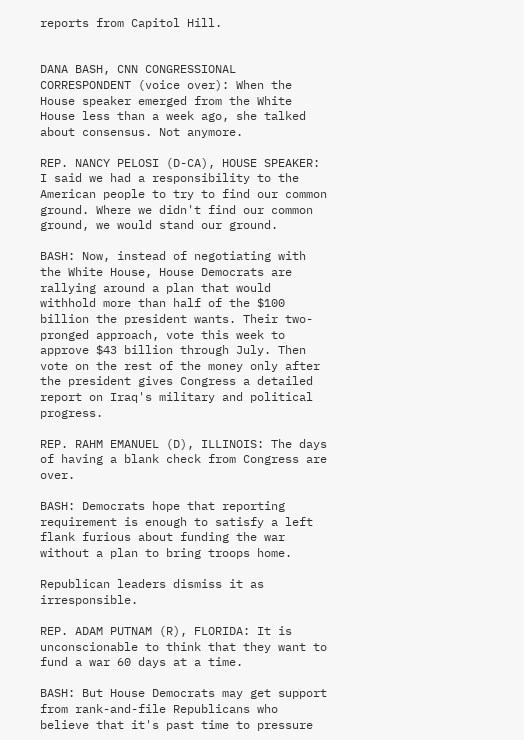reports from Capitol Hill.


DANA BASH, CNN CONGRESSIONAL CORRESPONDENT (voice over): When the House speaker emerged from the White House less than a week ago, she talked about consensus. Not anymore.

REP. NANCY PELOSI (D-CA), HOUSE SPEAKER: I said we had a responsibility to the American people to try to find our common ground. Where we didn't find our common ground, we would stand our ground.

BASH: Now, instead of negotiating with the White House, House Democrats are rallying around a plan that would withhold more than half of the $100 billion the president wants. Their two-pronged approach, vote this week to approve $43 billion through July. Then vote on the rest of the money only after the president gives Congress a detailed report on Iraq's military and political progress.

REP. RAHM EMANUEL (D), ILLINOIS: The days of having a blank check from Congress are over.

BASH: Democrats hope that reporting requirement is enough to satisfy a left flank furious about funding the war without a plan to bring troops home.

Republican leaders dismiss it as irresponsible.

REP. ADAM PUTNAM (R), FLORIDA: It is unconscionable to think that they want to fund a war 60 days at a time.

BASH: But House Democrats may get support from rank-and-file Republicans who believe that it's past time to pressure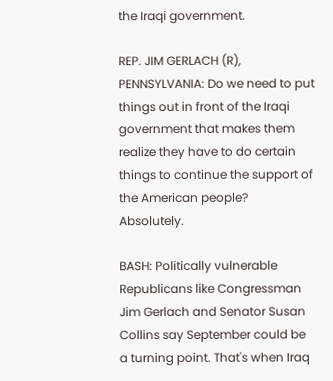the Iraqi government.

REP. JIM GERLACH (R), PENNSYLVANIA: Do we need to put things out in front of the Iraqi government that makes them realize they have to do certain things to continue the support of the American people? Absolutely.

BASH: Politically vulnerable Republicans like Congressman Jim Gerlach and Senator Susan Collins say September could be a turning point. That's when Iraq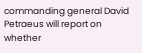commanding general David Petraeus will report on whether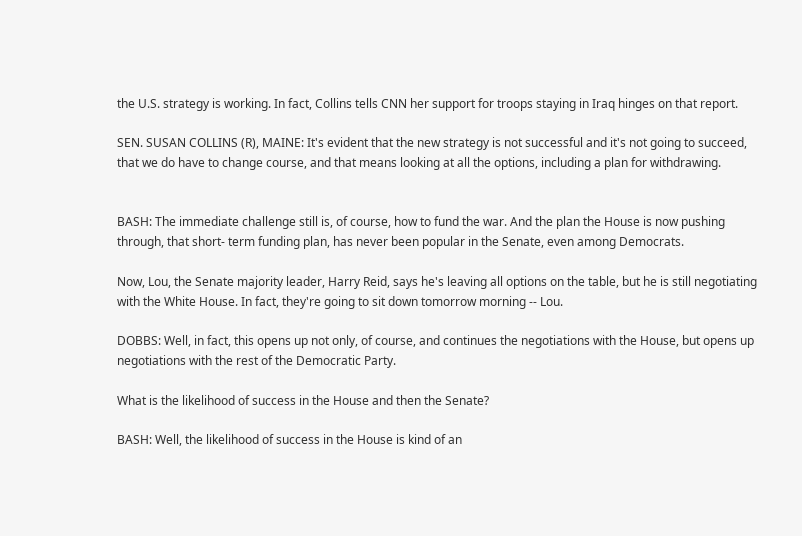the U.S. strategy is working. In fact, Collins tells CNN her support for troops staying in Iraq hinges on that report.

SEN. SUSAN COLLINS (R), MAINE: It's evident that the new strategy is not successful and it's not going to succeed, that we do have to change course, and that means looking at all the options, including a plan for withdrawing.


BASH: The immediate challenge still is, of course, how to fund the war. And the plan the House is now pushing through, that short- term funding plan, has never been popular in the Senate, even among Democrats.

Now, Lou, the Senate majority leader, Harry Reid, says he's leaving all options on the table, but he is still negotiating with the White House. In fact, they're going to sit down tomorrow morning -- Lou.

DOBBS: Well, in fact, this opens up not only, of course, and continues the negotiations with the House, but opens up negotiations with the rest of the Democratic Party.

What is the likelihood of success in the House and then the Senate?

BASH: Well, the likelihood of success in the House is kind of an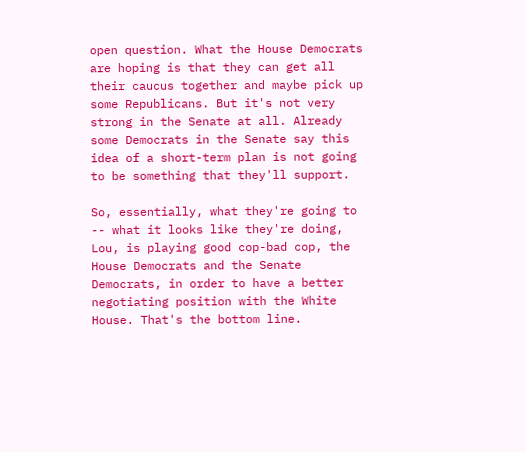open question. What the House Democrats are hoping is that they can get all their caucus together and maybe pick up some Republicans. But it's not very strong in the Senate at all. Already some Democrats in the Senate say this idea of a short-term plan is not going to be something that they'll support.

So, essentially, what they're going to -- what it looks like they're doing, Lou, is playing good cop-bad cop, the House Democrats and the Senate Democrats, in order to have a better negotiating position with the White House. That's the bottom line.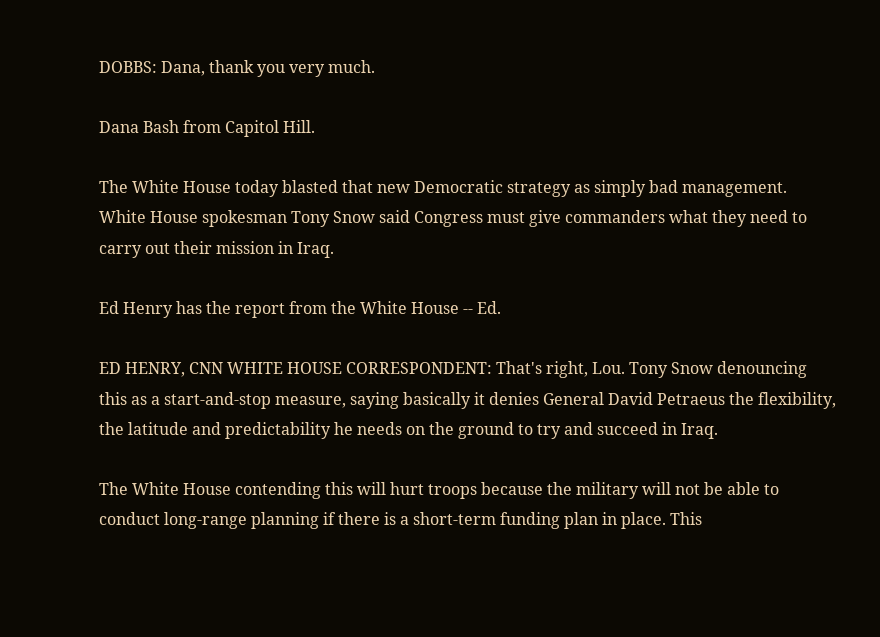DOBBS: Dana, thank you very much.

Dana Bash from Capitol Hill.

The White House today blasted that new Democratic strategy as simply bad management. White House spokesman Tony Snow said Congress must give commanders what they need to carry out their mission in Iraq.

Ed Henry has the report from the White House -- Ed.

ED HENRY, CNN WHITE HOUSE CORRESPONDENT: That's right, Lou. Tony Snow denouncing this as a start-and-stop measure, saying basically it denies General David Petraeus the flexibility, the latitude and predictability he needs on the ground to try and succeed in Iraq.

The White House contending this will hurt troops because the military will not be able to conduct long-range planning if there is a short-term funding plan in place. This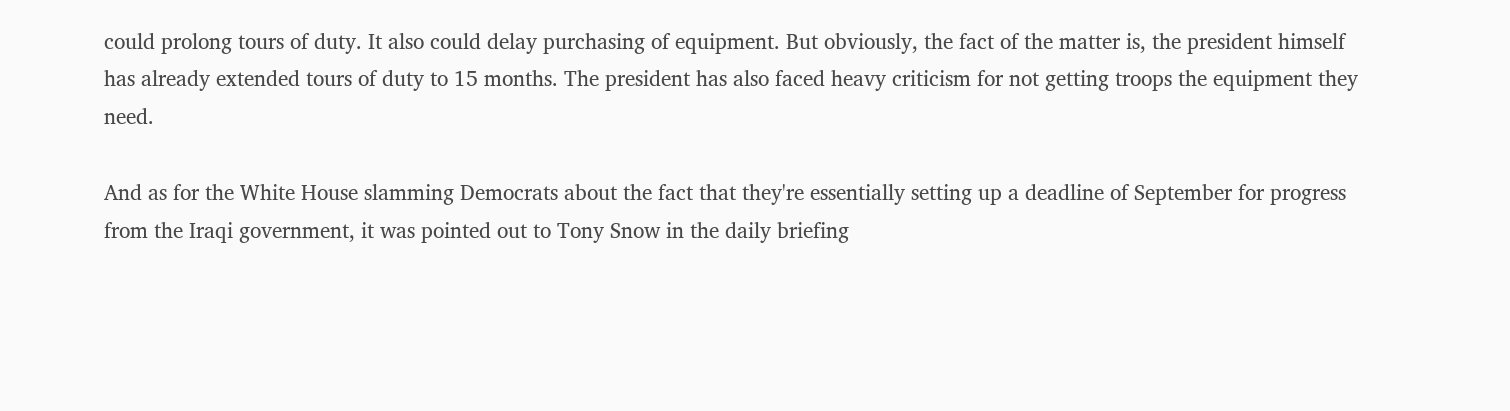could prolong tours of duty. It also could delay purchasing of equipment. But obviously, the fact of the matter is, the president himself has already extended tours of duty to 15 months. The president has also faced heavy criticism for not getting troops the equipment they need.

And as for the White House slamming Democrats about the fact that they're essentially setting up a deadline of September for progress from the Iraqi government, it was pointed out to Tony Snow in the daily briefing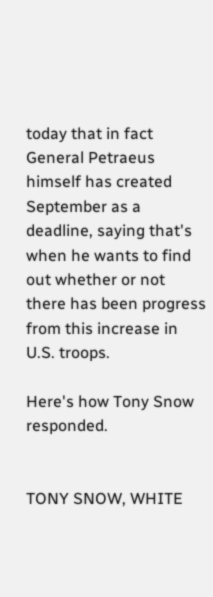today that in fact General Petraeus himself has created September as a deadline, saying that's when he wants to find out whether or not there has been progress from this increase in U.S. troops.

Here's how Tony Snow responded.


TONY SNOW, WHITE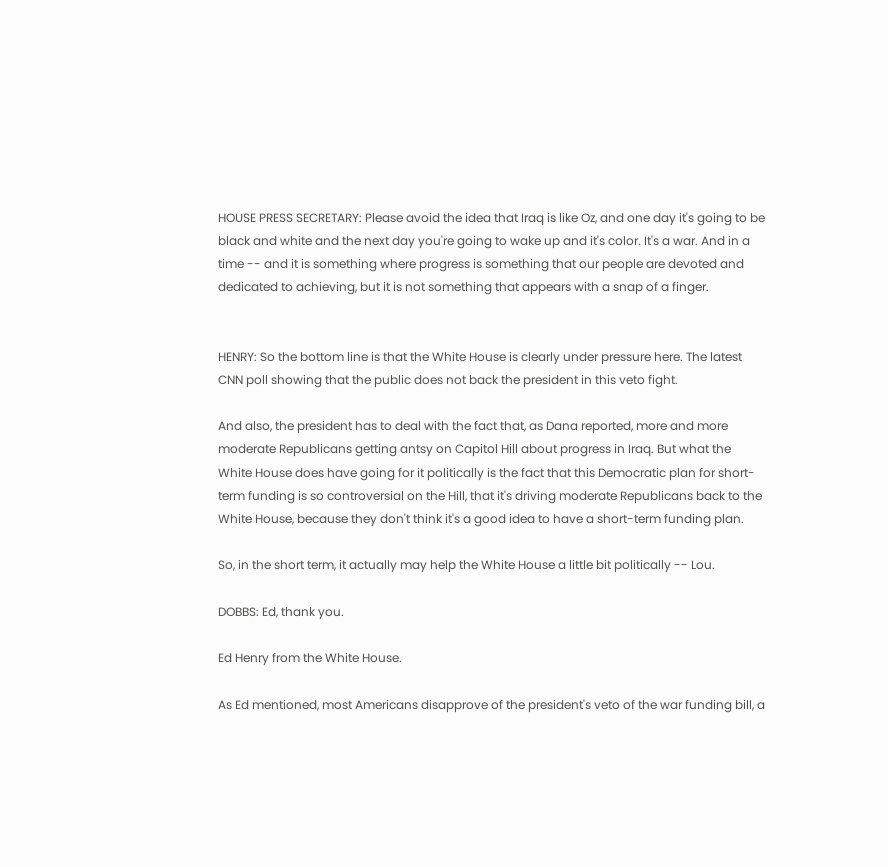HOUSE PRESS SECRETARY: Please avoid the idea that Iraq is like Oz, and one day it's going to be black and white and the next day you're going to wake up and it's color. It's a war. And in a time -- and it is something where progress is something that our people are devoted and dedicated to achieving, but it is not something that appears with a snap of a finger.


HENRY: So the bottom line is that the White House is clearly under pressure here. The latest CNN poll showing that the public does not back the president in this veto fight.

And also, the president has to deal with the fact that, as Dana reported, more and more moderate Republicans getting antsy on Capitol Hill about progress in Iraq. But what the White House does have going for it politically is the fact that this Democratic plan for short- term funding is so controversial on the Hill, that it's driving moderate Republicans back to the White House, because they don't think it's a good idea to have a short-term funding plan.

So, in the short term, it actually may help the White House a little bit politically -- Lou.

DOBBS: Ed, thank you.

Ed Henry from the White House.

As Ed mentioned, most Americans disapprove of the president's veto of the war funding bill, a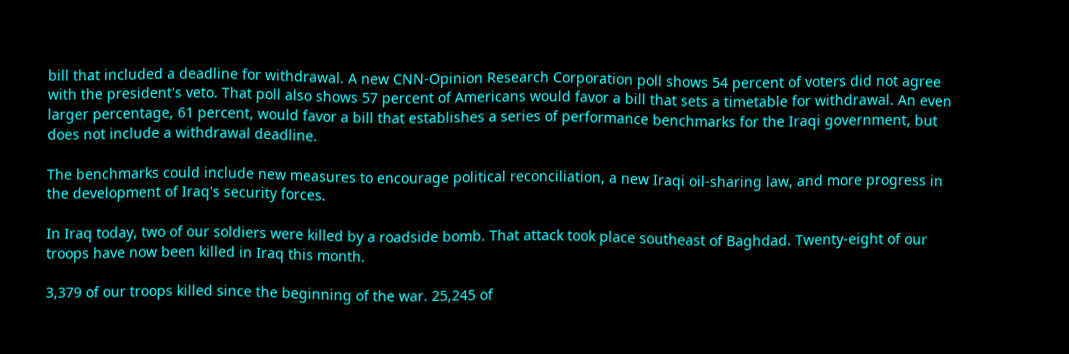bill that included a deadline for withdrawal. A new CNN-Opinion Research Corporation poll shows 54 percent of voters did not agree with the president's veto. That poll also shows 57 percent of Americans would favor a bill that sets a timetable for withdrawal. An even larger percentage, 61 percent, would favor a bill that establishes a series of performance benchmarks for the Iraqi government, but does not include a withdrawal deadline.

The benchmarks could include new measures to encourage political reconciliation, a new Iraqi oil-sharing law, and more progress in the development of Iraq's security forces.

In Iraq today, two of our soldiers were killed by a roadside bomb. That attack took place southeast of Baghdad. Twenty-eight of our troops have now been killed in Iraq this month.

3,379 of our troops killed since the beginning of the war. 25,245 of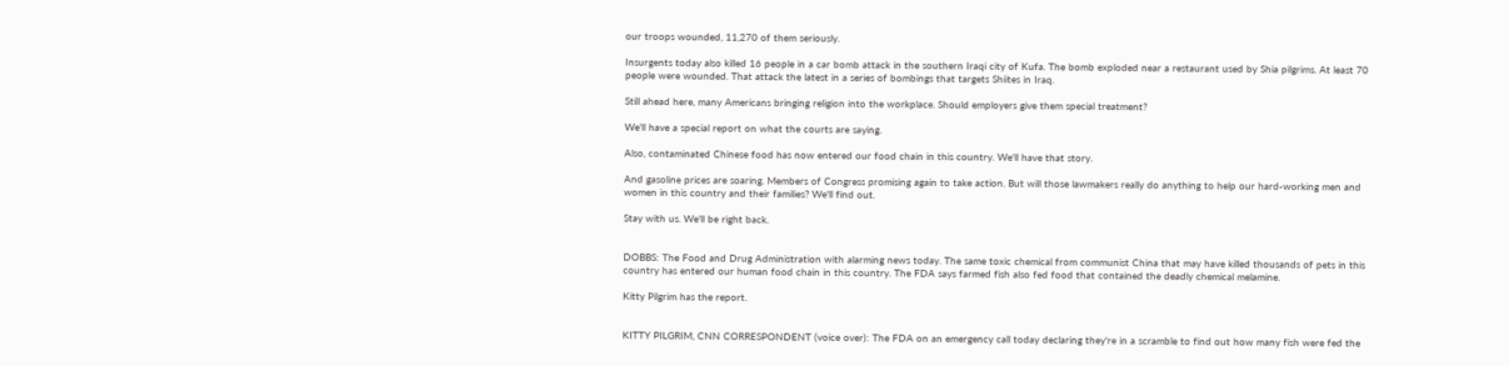our troops wounded, 11,270 of them seriously.

Insurgents today also killed 16 people in a car bomb attack in the southern Iraqi city of Kufa. The bomb exploded near a restaurant used by Shia pilgrims. At least 70 people were wounded. That attack the latest in a series of bombings that targets Shiites in Iraq.

Still ahead here, many Americans bringing religion into the workplace. Should employers give them special treatment?

We'll have a special report on what the courts are saying.

Also, contaminated Chinese food has now entered our food chain in this country. We'll have that story.

And gasoline prices are soaring. Members of Congress promising again to take action. But will those lawmakers really do anything to help our hard-working men and women in this country and their families? We'll find out.

Stay with us. We'll be right back.


DOBBS: The Food and Drug Administration with alarming news today. The same toxic chemical from communist China that may have killed thousands of pets in this country has entered our human food chain in this country. The FDA says farmed fish also fed food that contained the deadly chemical melamine.

Kitty Pilgrim has the report.


KITTY PILGRIM, CNN CORRESPONDENT (voice over): The FDA on an emergency call today declaring they're in a scramble to find out how many fish were fed the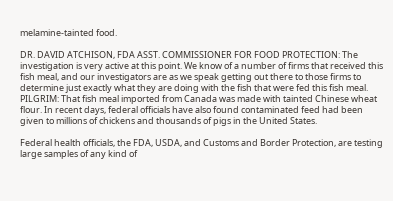melamine-tainted food.

DR. DAVID ATCHISON, FDA ASST. COMMISSIONER FOR FOOD PROTECTION: The investigation is very active at this point. We know of a number of firms that received this fish meal, and our investigators are as we speak getting out there to those firms to determine just exactly what they are doing with the fish that were fed this fish meal. PILGRIM: That fish meal imported from Canada was made with tainted Chinese wheat flour. In recent days, federal officials have also found contaminated feed had been given to millions of chickens and thousands of pigs in the United States.

Federal health officials, the FDA, USDA, and Customs and Border Protection, are testing large samples of any kind of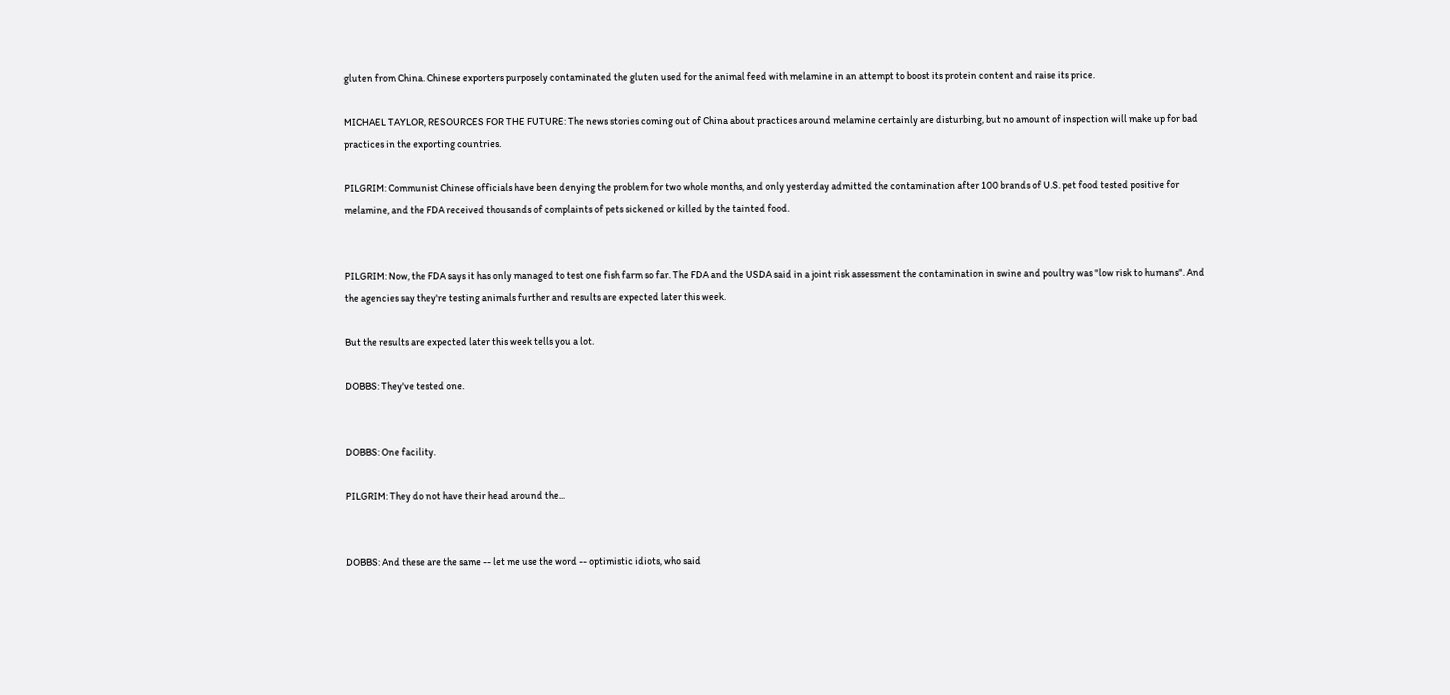gluten from China. Chinese exporters purposely contaminated the gluten used for the animal feed with melamine in an attempt to boost its protein content and raise its price.

MICHAEL TAYLOR, RESOURCES FOR THE FUTURE: The news stories coming out of China about practices around melamine certainly are disturbing, but no amount of inspection will make up for bad practices in the exporting countries.

PILGRIM: Communist Chinese officials have been denying the problem for two whole months, and only yesterday admitted the contamination after 100 brands of U.S. pet food tested positive for melamine, and the FDA received thousands of complaints of pets sickened or killed by the tainted food.


PILGRIM: Now, the FDA says it has only managed to test one fish farm so far. The FDA and the USDA said in a joint risk assessment the contamination in swine and poultry was "low risk to humans". And the agencies say they're testing animals further and results are expected later this week.

But the results are expected later this week tells you a lot.

DOBBS: They've tested one.


DOBBS: One facility.

PILGRIM: They do not have their head around the...


DOBBS: And these are the same -- let me use the word -- optimistic idiots, who said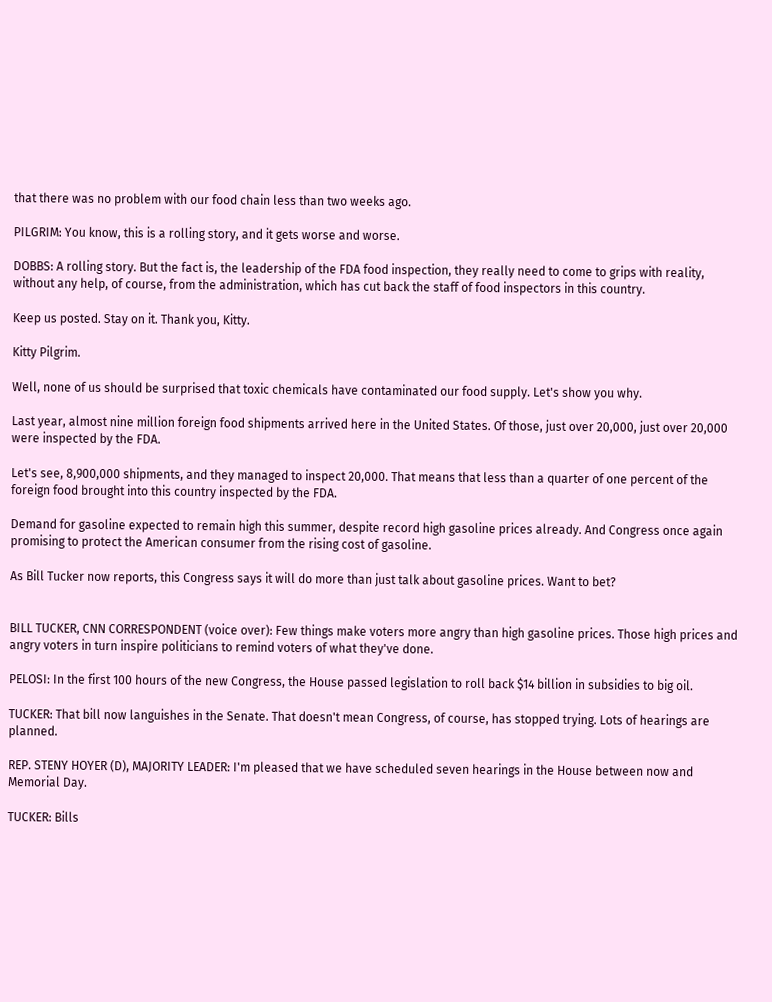that there was no problem with our food chain less than two weeks ago.

PILGRIM: You know, this is a rolling story, and it gets worse and worse.

DOBBS: A rolling story. But the fact is, the leadership of the FDA food inspection, they really need to come to grips with reality, without any help, of course, from the administration, which has cut back the staff of food inspectors in this country.

Keep us posted. Stay on it. Thank you, Kitty.

Kitty Pilgrim.

Well, none of us should be surprised that toxic chemicals have contaminated our food supply. Let's show you why.

Last year, almost nine million foreign food shipments arrived here in the United States. Of those, just over 20,000, just over 20,000 were inspected by the FDA.

Let's see, 8,900,000 shipments, and they managed to inspect 20,000. That means that less than a quarter of one percent of the foreign food brought into this country inspected by the FDA.

Demand for gasoline expected to remain high this summer, despite record high gasoline prices already. And Congress once again promising to protect the American consumer from the rising cost of gasoline.

As Bill Tucker now reports, this Congress says it will do more than just talk about gasoline prices. Want to bet?


BILL TUCKER, CNN CORRESPONDENT (voice over): Few things make voters more angry than high gasoline prices. Those high prices and angry voters in turn inspire politicians to remind voters of what they've done.

PELOSI: In the first 100 hours of the new Congress, the House passed legislation to roll back $14 billion in subsidies to big oil.

TUCKER: That bill now languishes in the Senate. That doesn't mean Congress, of course, has stopped trying. Lots of hearings are planned.

REP. STENY HOYER (D), MAJORITY LEADER: I'm pleased that we have scheduled seven hearings in the House between now and Memorial Day.

TUCKER: Bills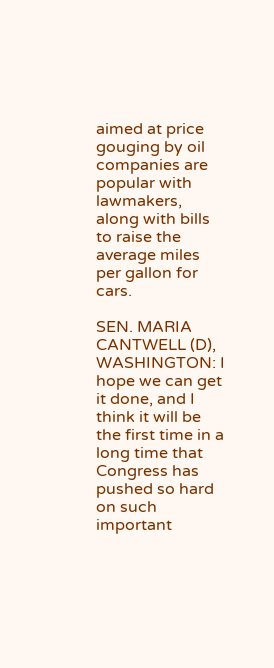aimed at price gouging by oil companies are popular with lawmakers, along with bills to raise the average miles per gallon for cars.

SEN. MARIA CANTWELL (D), WASHINGTON: I hope we can get it done, and I think it will be the first time in a long time that Congress has pushed so hard on such important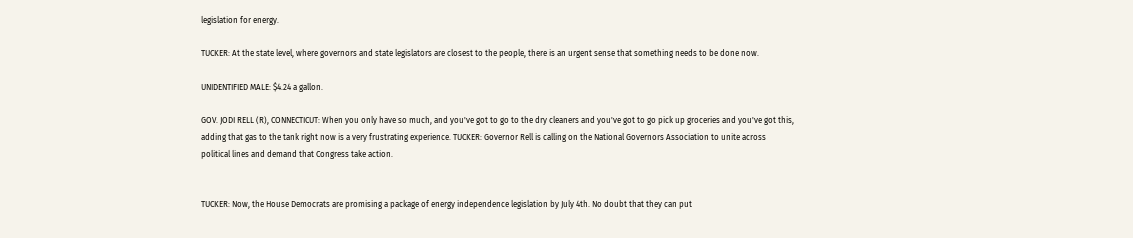legislation for energy.

TUCKER: At the state level, where governors and state legislators are closest to the people, there is an urgent sense that something needs to be done now.

UNIDENTIFIED MALE: $4.24 a gallon.

GOV. JODI RELL (R), CONNECTICUT: When you only have so much, and you've got to go to the dry cleaners and you've got to go pick up groceries and you've got this, adding that gas to the tank right now is a very frustrating experience. TUCKER: Governor Rell is calling on the National Governors Association to unite across political lines and demand that Congress take action.


TUCKER: Now, the House Democrats are promising a package of energy independence legislation by July 4th. No doubt that they can put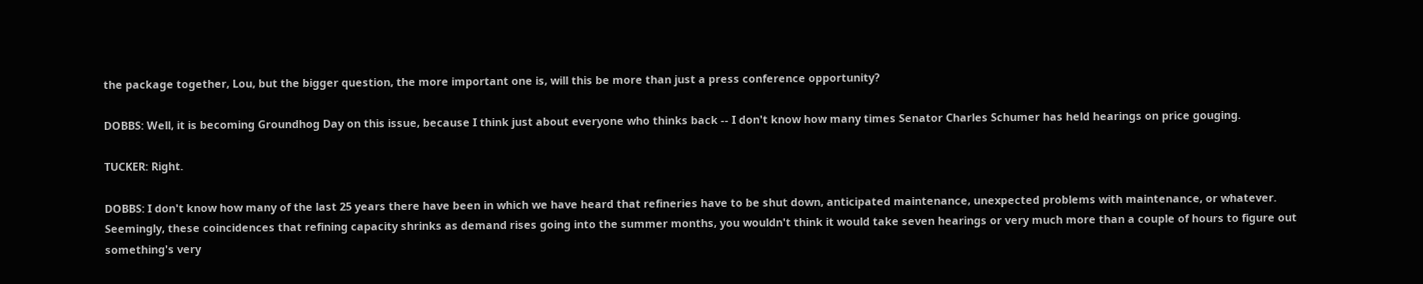the package together, Lou, but the bigger question, the more important one is, will this be more than just a press conference opportunity?

DOBBS: Well, it is becoming Groundhog Day on this issue, because I think just about everyone who thinks back -- I don't know how many times Senator Charles Schumer has held hearings on price gouging.

TUCKER: Right.

DOBBS: I don't know how many of the last 25 years there have been in which we have heard that refineries have to be shut down, anticipated maintenance, unexpected problems with maintenance, or whatever. Seemingly, these coincidences that refining capacity shrinks as demand rises going into the summer months, you wouldn't think it would take seven hearings or very much more than a couple of hours to figure out something's very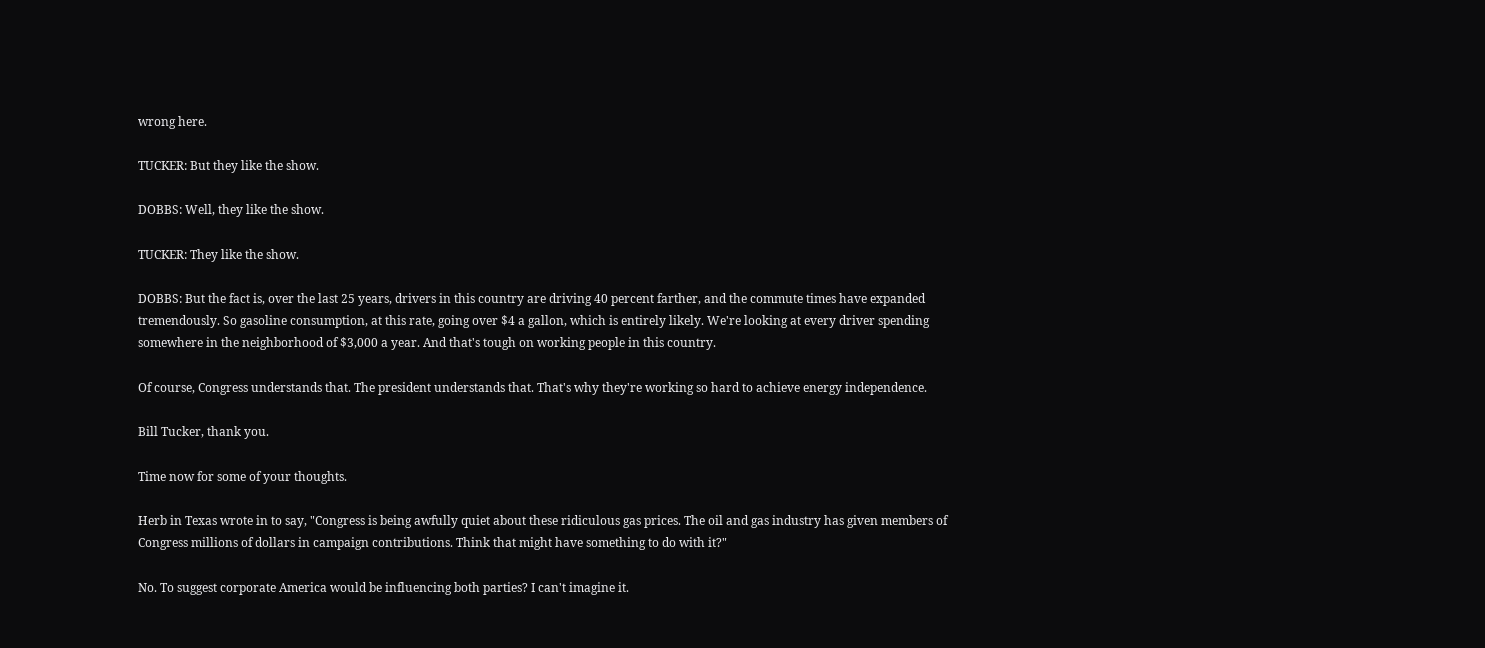wrong here.

TUCKER: But they like the show.

DOBBS: Well, they like the show.

TUCKER: They like the show.

DOBBS: But the fact is, over the last 25 years, drivers in this country are driving 40 percent farther, and the commute times have expanded tremendously. So gasoline consumption, at this rate, going over $4 a gallon, which is entirely likely. We're looking at every driver spending somewhere in the neighborhood of $3,000 a year. And that's tough on working people in this country.

Of course, Congress understands that. The president understands that. That's why they're working so hard to achieve energy independence.

Bill Tucker, thank you.

Time now for some of your thoughts.

Herb in Texas wrote in to say, "Congress is being awfully quiet about these ridiculous gas prices. The oil and gas industry has given members of Congress millions of dollars in campaign contributions. Think that might have something to do with it?"

No. To suggest corporate America would be influencing both parties? I can't imagine it.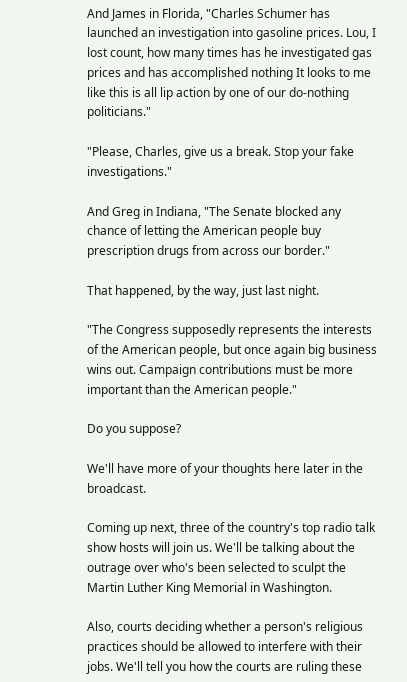And James in Florida, "Charles Schumer has launched an investigation into gasoline prices. Lou, I lost count, how many times has he investigated gas prices and has accomplished nothing It looks to me like this is all lip action by one of our do-nothing politicians."

"Please, Charles, give us a break. Stop your fake investigations."

And Greg in Indiana, "The Senate blocked any chance of letting the American people buy prescription drugs from across our border."

That happened, by the way, just last night.

"The Congress supposedly represents the interests of the American people, but once again big business wins out. Campaign contributions must be more important than the American people."

Do you suppose?

We'll have more of your thoughts here later in the broadcast.

Coming up next, three of the country's top radio talk show hosts will join us. We'll be talking about the outrage over who's been selected to sculpt the Martin Luther King Memorial in Washington.

Also, courts deciding whether a person's religious practices should be allowed to interfere with their jobs. We'll tell you how the courts are ruling these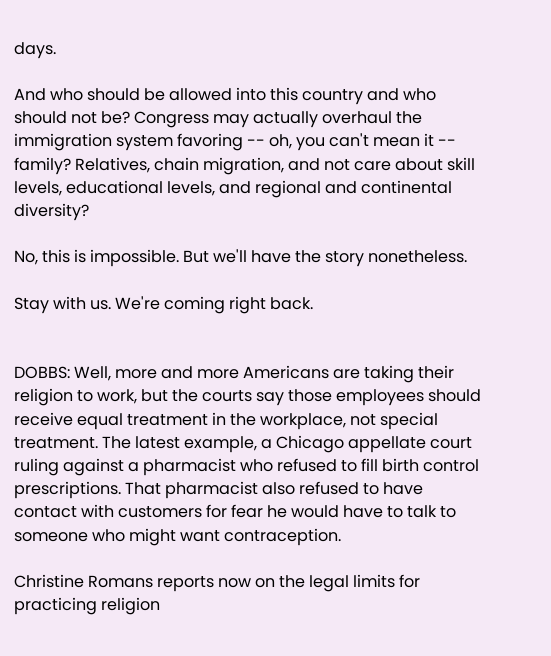days.

And who should be allowed into this country and who should not be? Congress may actually overhaul the immigration system favoring -- oh, you can't mean it -- family? Relatives, chain migration, and not care about skill levels, educational levels, and regional and continental diversity?

No, this is impossible. But we'll have the story nonetheless.

Stay with us. We're coming right back.


DOBBS: Well, more and more Americans are taking their religion to work, but the courts say those employees should receive equal treatment in the workplace, not special treatment. The latest example, a Chicago appellate court ruling against a pharmacist who refused to fill birth control prescriptions. That pharmacist also refused to have contact with customers for fear he would have to talk to someone who might want contraception.

Christine Romans reports now on the legal limits for practicing religion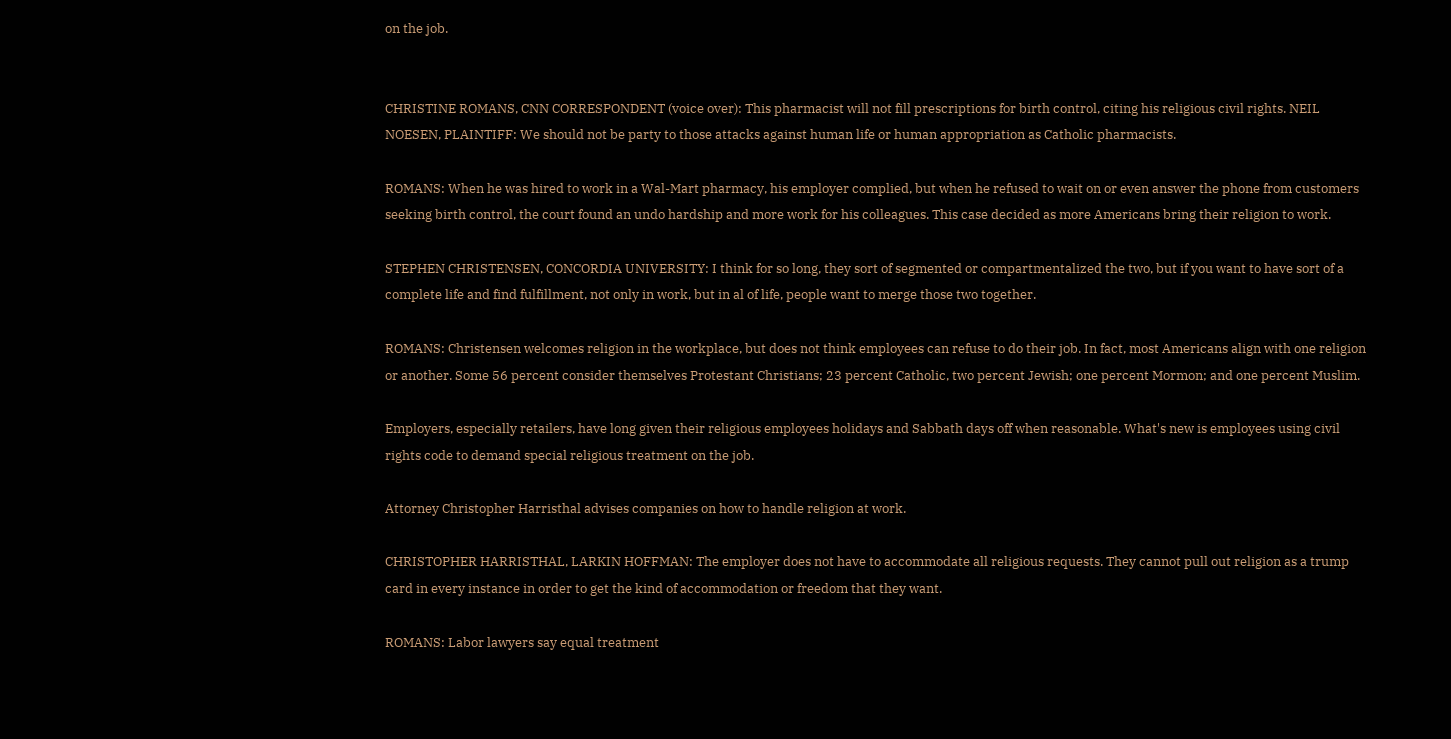on the job.


CHRISTINE ROMANS, CNN CORRESPONDENT (voice over): This pharmacist will not fill prescriptions for birth control, citing his religious civil rights. NEIL NOESEN, PLAINTIFF: We should not be party to those attacks against human life or human appropriation as Catholic pharmacists.

ROMANS: When he was hired to work in a Wal-Mart pharmacy, his employer complied, but when he refused to wait on or even answer the phone from customers seeking birth control, the court found an undo hardship and more work for his colleagues. This case decided as more Americans bring their religion to work.

STEPHEN CHRISTENSEN, CONCORDIA UNIVERSITY: I think for so long, they sort of segmented or compartmentalized the two, but if you want to have sort of a complete life and find fulfillment, not only in work, but in al of life, people want to merge those two together.

ROMANS: Christensen welcomes religion in the workplace, but does not think employees can refuse to do their job. In fact, most Americans align with one religion or another. Some 56 percent consider themselves Protestant Christians; 23 percent Catholic, two percent Jewish; one percent Mormon; and one percent Muslim.

Employers, especially retailers, have long given their religious employees holidays and Sabbath days off when reasonable. What's new is employees using civil rights code to demand special religious treatment on the job.

Attorney Christopher Harristhal advises companies on how to handle religion at work.

CHRISTOPHER HARRISTHAL, LARKIN HOFFMAN: The employer does not have to accommodate all religious requests. They cannot pull out religion as a trump card in every instance in order to get the kind of accommodation or freedom that they want.

ROMANS: Labor lawyers say equal treatment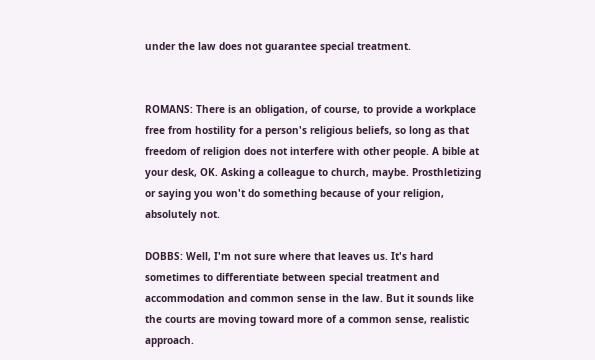under the law does not guarantee special treatment.


ROMANS: There is an obligation, of course, to provide a workplace free from hostility for a person's religious beliefs, so long as that freedom of religion does not interfere with other people. A bible at your desk, OK. Asking a colleague to church, maybe. Prosthletizing or saying you won't do something because of your religion, absolutely not.

DOBBS: Well, I'm not sure where that leaves us. It's hard sometimes to differentiate between special treatment and accommodation and common sense in the law. But it sounds like the courts are moving toward more of a common sense, realistic approach.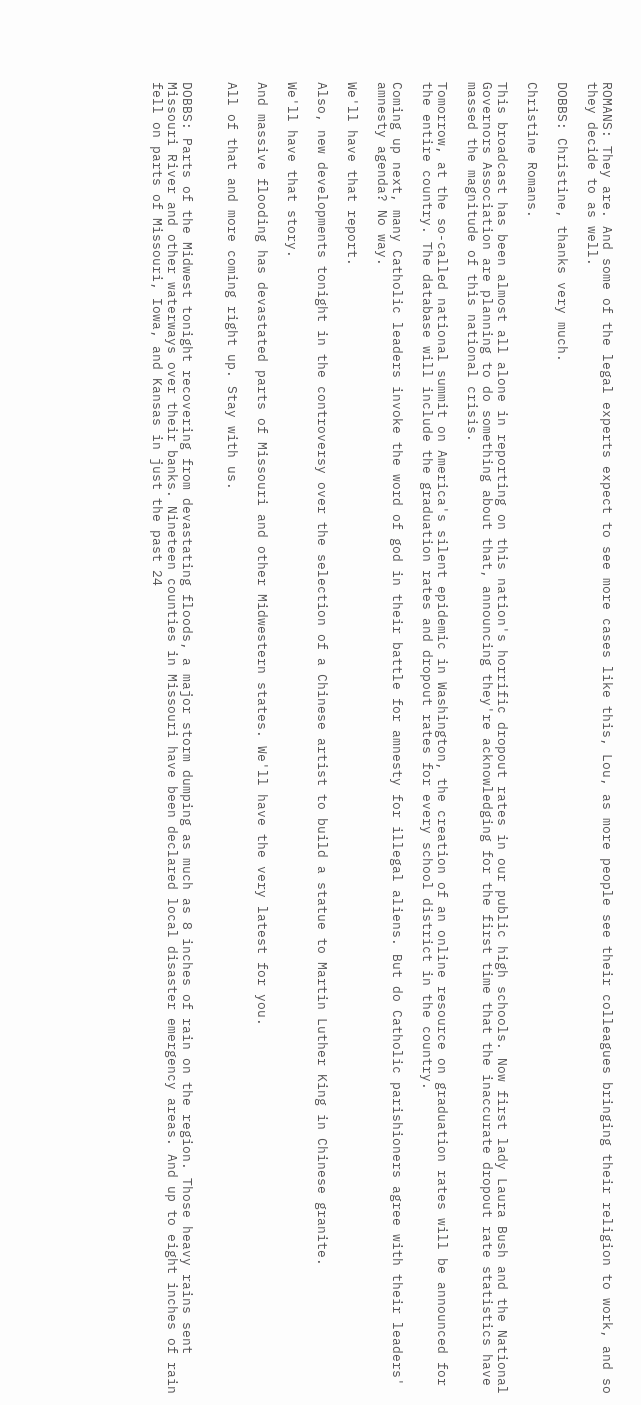ROMANS: They are. And some of the legal experts expect to see more cases like this, Lou, as more people see their colleagues bringing their religion to work, and so they decide to as well.

DOBBS: Christine, thanks very much.

Christine Romans.

This broadcast has been almost all alone in reporting on this nation's horrific dropout rates in our public high schools. Now first lady Laura Bush and the National Governors Association are planning to do something about that, announcing they're acknowledging for the first time that the inaccurate dropout rate statistics have massed the magnitude of this national crisis.

Tomorrow, at the so-called national summit on America's silent epidemic in Washington, the creation of an online resource on graduation rates will be announced for the entire country. The database will include the graduation rates and dropout rates for every school district in the country.

Coming up next, many Catholic leaders invoke the word of god in their battle for amnesty for illegal aliens. But do Catholic parishioners agree with their leaders' amnesty agenda? No way.

We'll have that report.

Also, new developments tonight in the controversy over the selection of a Chinese artist to build a statue to Martin Luther King in Chinese granite.

We'll have that story.

And massive flooding has devastated parts of Missouri and other Midwestern states. We'll have the very latest for you.

All of that and more coming right up. Stay with us.


DOBBS: Parts of the Midwest tonight recovering from devastating floods, a major storm dumping as much as 8 inches of rain on the region. Those heavy rains sent Missouri River and other waterways over their banks. Nineteen counties in Missouri have been declared local disaster emergency areas. And up to eight inches of rain fell on parts of Missouri, Iowa, and Kansas in just the past 24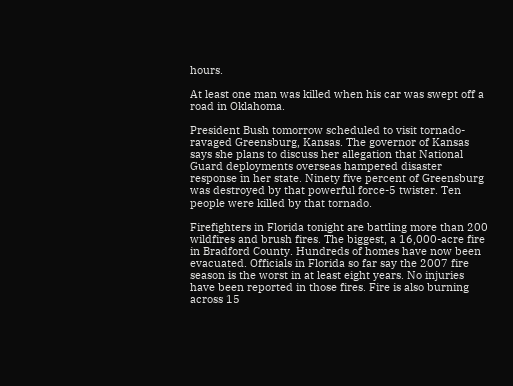hours.

At least one man was killed when his car was swept off a road in Oklahoma.

President Bush tomorrow scheduled to visit tornado-ravaged Greensburg, Kansas. The governor of Kansas says she plans to discuss her allegation that National Guard deployments overseas hampered disaster response in her state. Ninety five percent of Greensburg was destroyed by that powerful force-5 twister. Ten people were killed by that tornado.

Firefighters in Florida tonight are battling more than 200 wildfires and brush fires. The biggest, a 16,000-acre fire in Bradford County. Hundreds of homes have now been evacuated. Officials in Florida so far say the 2007 fire season is the worst in at least eight years. No injuries have been reported in those fires. Fire is also burning across 15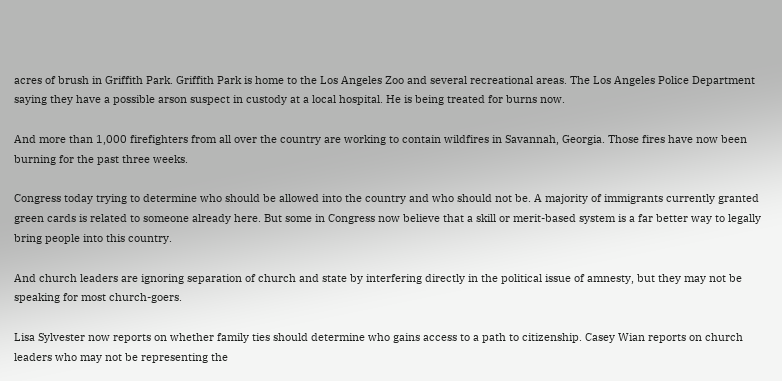acres of brush in Griffith Park. Griffith Park is home to the Los Angeles Zoo and several recreational areas. The Los Angeles Police Department saying they have a possible arson suspect in custody at a local hospital. He is being treated for burns now.

And more than 1,000 firefighters from all over the country are working to contain wildfires in Savannah, Georgia. Those fires have now been burning for the past three weeks.

Congress today trying to determine who should be allowed into the country and who should not be. A majority of immigrants currently granted green cards is related to someone already here. But some in Congress now believe that a skill or merit-based system is a far better way to legally bring people into this country.

And church leaders are ignoring separation of church and state by interfering directly in the political issue of amnesty, but they may not be speaking for most church-goers.

Lisa Sylvester now reports on whether family ties should determine who gains access to a path to citizenship. Casey Wian reports on church leaders who may not be representing the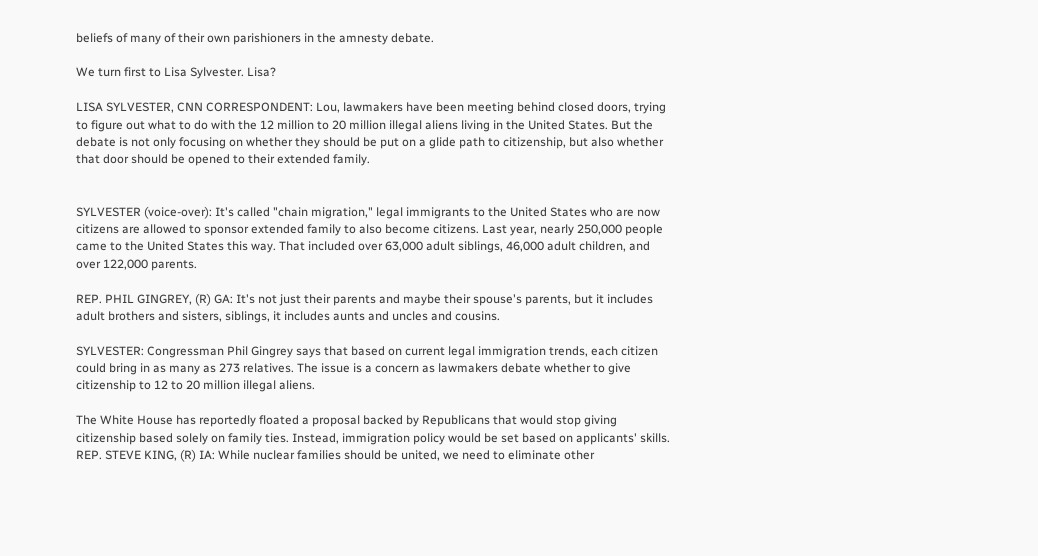beliefs of many of their own parishioners in the amnesty debate.

We turn first to Lisa Sylvester. Lisa?

LISA SYLVESTER, CNN CORRESPONDENT: Lou, lawmakers have been meeting behind closed doors, trying to figure out what to do with the 12 million to 20 million illegal aliens living in the United States. But the debate is not only focusing on whether they should be put on a glide path to citizenship, but also whether that door should be opened to their extended family.


SYLVESTER (voice-over): It's called "chain migration," legal immigrants to the United States who are now citizens are allowed to sponsor extended family to also become citizens. Last year, nearly 250,000 people came to the United States this way. That included over 63,000 adult siblings, 46,000 adult children, and over 122,000 parents.

REP. PHIL GINGREY, (R) GA: It's not just their parents and maybe their spouse's parents, but it includes adult brothers and sisters, siblings, it includes aunts and uncles and cousins.

SYLVESTER: Congressman Phil Gingrey says that based on current legal immigration trends, each citizen could bring in as many as 273 relatives. The issue is a concern as lawmakers debate whether to give citizenship to 12 to 20 million illegal aliens.

The White House has reportedly floated a proposal backed by Republicans that would stop giving citizenship based solely on family ties. Instead, immigration policy would be set based on applicants' skills. REP. STEVE KING, (R) IA: While nuclear families should be united, we need to eliminate other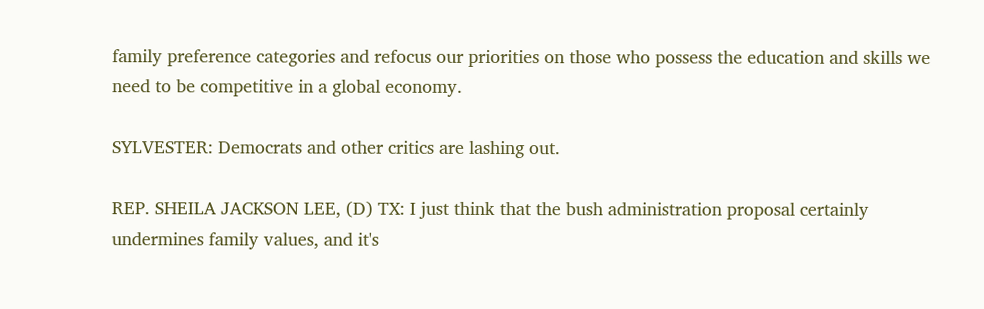family preference categories and refocus our priorities on those who possess the education and skills we need to be competitive in a global economy.

SYLVESTER: Democrats and other critics are lashing out.

REP. SHEILA JACKSON LEE, (D) TX: I just think that the bush administration proposal certainly undermines family values, and it's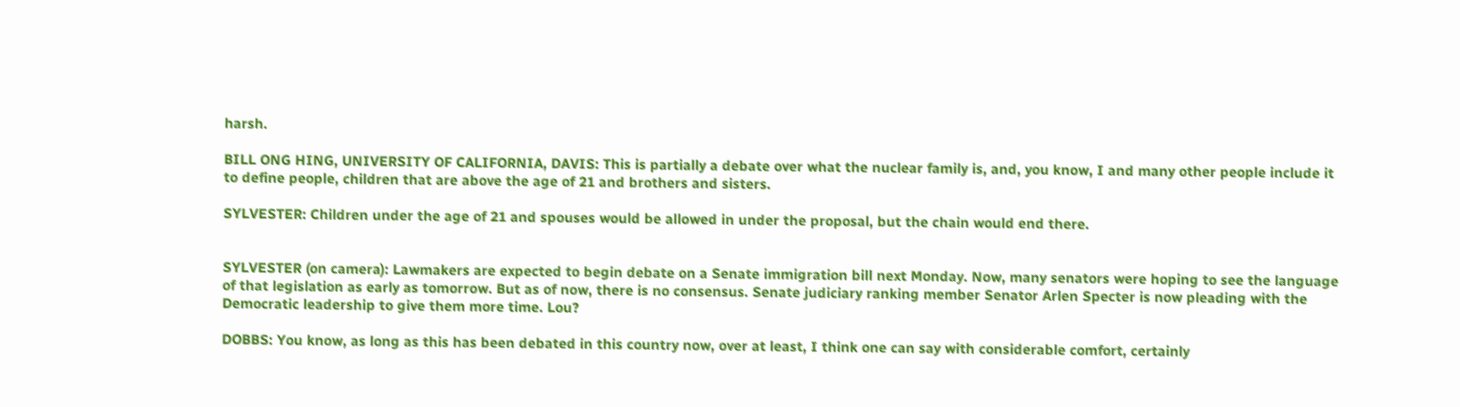harsh.

BILL ONG HING, UNIVERSITY OF CALIFORNIA, DAVIS: This is partially a debate over what the nuclear family is, and, you know, I and many other people include it to define people, children that are above the age of 21 and brothers and sisters.

SYLVESTER: Children under the age of 21 and spouses would be allowed in under the proposal, but the chain would end there.


SYLVESTER (on camera): Lawmakers are expected to begin debate on a Senate immigration bill next Monday. Now, many senators were hoping to see the language of that legislation as early as tomorrow. But as of now, there is no consensus. Senate judiciary ranking member Senator Arlen Specter is now pleading with the Democratic leadership to give them more time. Lou?

DOBBS: You know, as long as this has been debated in this country now, over at least, I think one can say with considerable comfort, certainly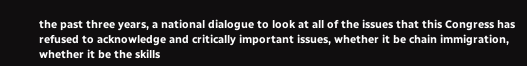the past three years, a national dialogue to look at all of the issues that this Congress has refused to acknowledge and critically important issues, whether it be chain immigration, whether it be the skills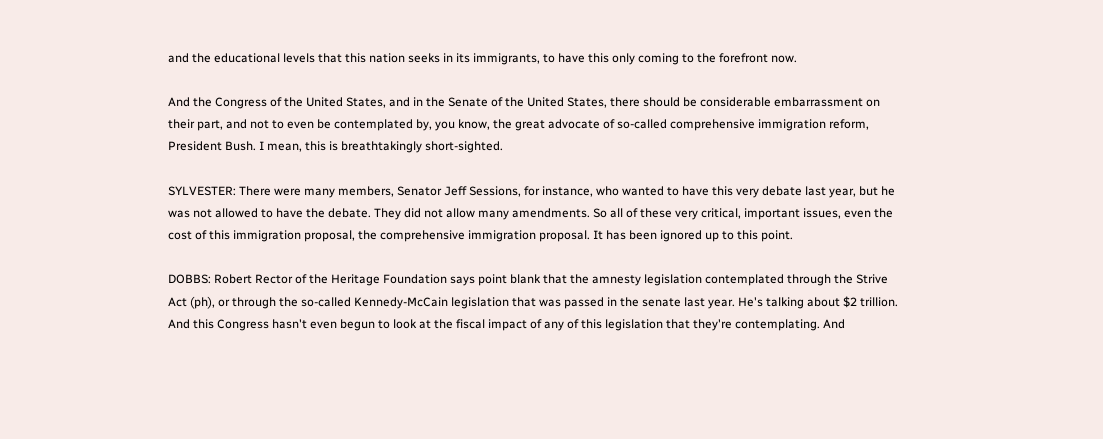and the educational levels that this nation seeks in its immigrants, to have this only coming to the forefront now.

And the Congress of the United States, and in the Senate of the United States, there should be considerable embarrassment on their part, and not to even be contemplated by, you know, the great advocate of so-called comprehensive immigration reform, President Bush. I mean, this is breathtakingly short-sighted.

SYLVESTER: There were many members, Senator Jeff Sessions, for instance, who wanted to have this very debate last year, but he was not allowed to have the debate. They did not allow many amendments. So all of these very critical, important issues, even the cost of this immigration proposal, the comprehensive immigration proposal. It has been ignored up to this point.

DOBBS: Robert Rector of the Heritage Foundation says point blank that the amnesty legislation contemplated through the Strive Act (ph), or through the so-called Kennedy-McCain legislation that was passed in the senate last year. He's talking about $2 trillion. And this Congress hasn't even begun to look at the fiscal impact of any of this legislation that they're contemplating. And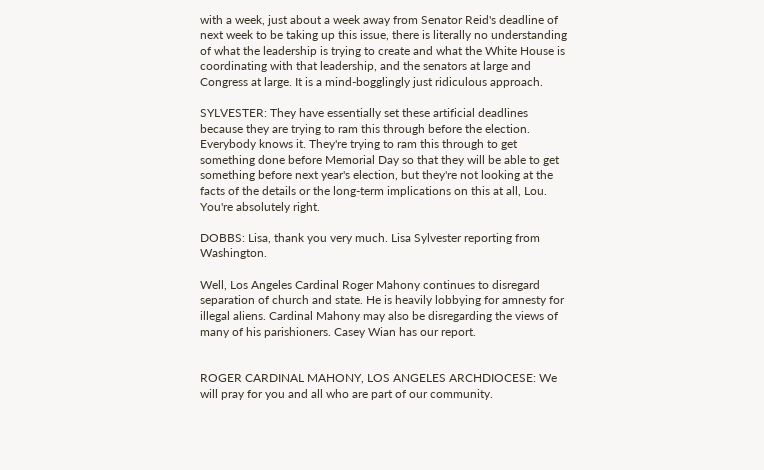with a week, just about a week away from Senator Reid's deadline of next week to be taking up this issue, there is literally no understanding of what the leadership is trying to create and what the White House is coordinating with that leadership, and the senators at large and Congress at large. It is a mind-bogglingly just ridiculous approach.

SYLVESTER: They have essentially set these artificial deadlines because they are trying to ram this through before the election. Everybody knows it. They're trying to ram this through to get something done before Memorial Day so that they will be able to get something before next year's election, but they're not looking at the facts of the details or the long-term implications on this at all, Lou. You're absolutely right.

DOBBS: Lisa, thank you very much. Lisa Sylvester reporting from Washington.

Well, Los Angeles Cardinal Roger Mahony continues to disregard separation of church and state. He is heavily lobbying for amnesty for illegal aliens. Cardinal Mahony may also be disregarding the views of many of his parishioners. Casey Wian has our report.


ROGER CARDINAL MAHONY, LOS ANGELES ARCHDIOCESE: We will pray for you and all who are part of our community.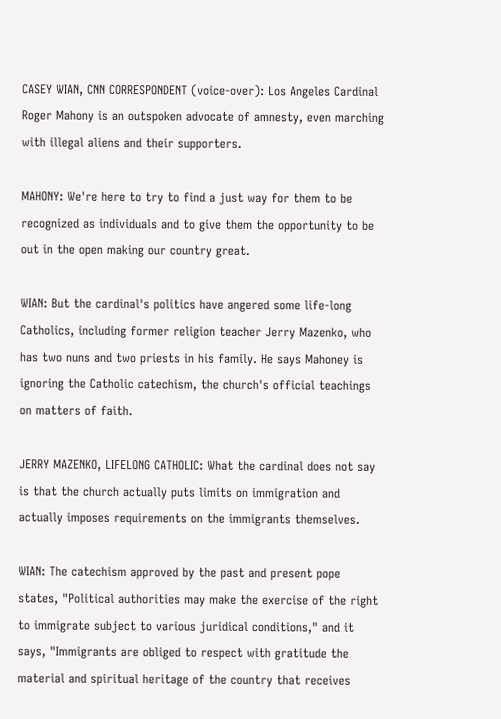CASEY WIAN, CNN CORRESPONDENT (voice-over): Los Angeles Cardinal Roger Mahony is an outspoken advocate of amnesty, even marching with illegal aliens and their supporters.

MAHONY: We're here to try to find a just way for them to be recognized as individuals and to give them the opportunity to be out in the open making our country great.

WIAN: But the cardinal's politics have angered some life-long Catholics, including former religion teacher Jerry Mazenko, who has two nuns and two priests in his family. He says Mahoney is ignoring the Catholic catechism, the church's official teachings on matters of faith.

JERRY MAZENKO, LIFELONG CATHOLIC: What the cardinal does not say is that the church actually puts limits on immigration and actually imposes requirements on the immigrants themselves.

WIAN: The catechism approved by the past and present pope states, "Political authorities may make the exercise of the right to immigrate subject to various juridical conditions," and it says, "Immigrants are obliged to respect with gratitude the material and spiritual heritage of the country that receives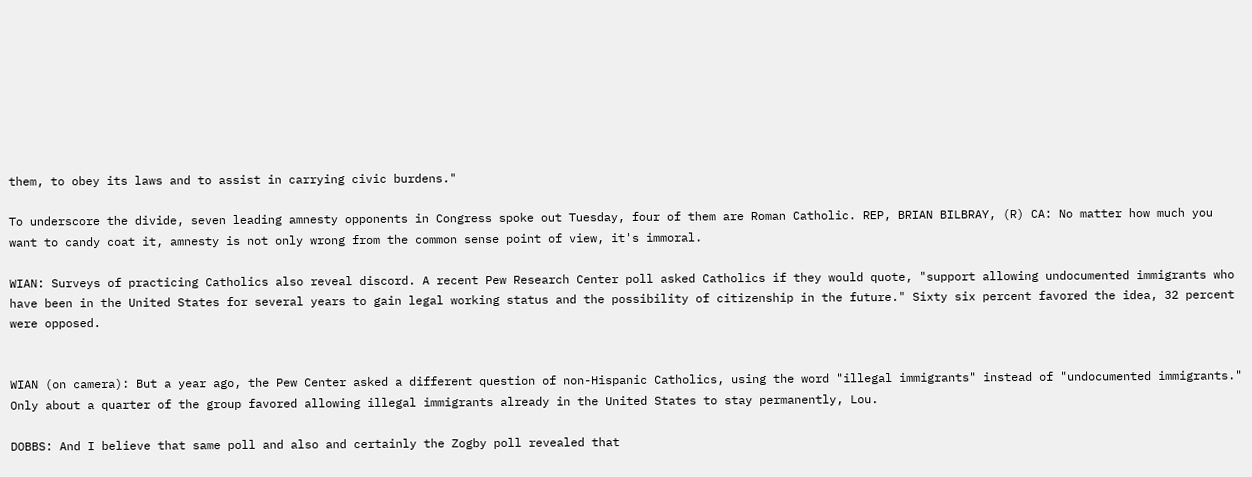them, to obey its laws and to assist in carrying civic burdens."

To underscore the divide, seven leading amnesty opponents in Congress spoke out Tuesday, four of them are Roman Catholic. REP, BRIAN BILBRAY, (R) CA: No matter how much you want to candy coat it, amnesty is not only wrong from the common sense point of view, it's immoral.

WIAN: Surveys of practicing Catholics also reveal discord. A recent Pew Research Center poll asked Catholics if they would quote, "support allowing undocumented immigrants who have been in the United States for several years to gain legal working status and the possibility of citizenship in the future." Sixty six percent favored the idea, 32 percent were opposed.


WIAN (on camera): But a year ago, the Pew Center asked a different question of non-Hispanic Catholics, using the word "illegal immigrants" instead of "undocumented immigrants." Only about a quarter of the group favored allowing illegal immigrants already in the United States to stay permanently, Lou.

DOBBS: And I believe that same poll and also and certainly the Zogby poll revealed that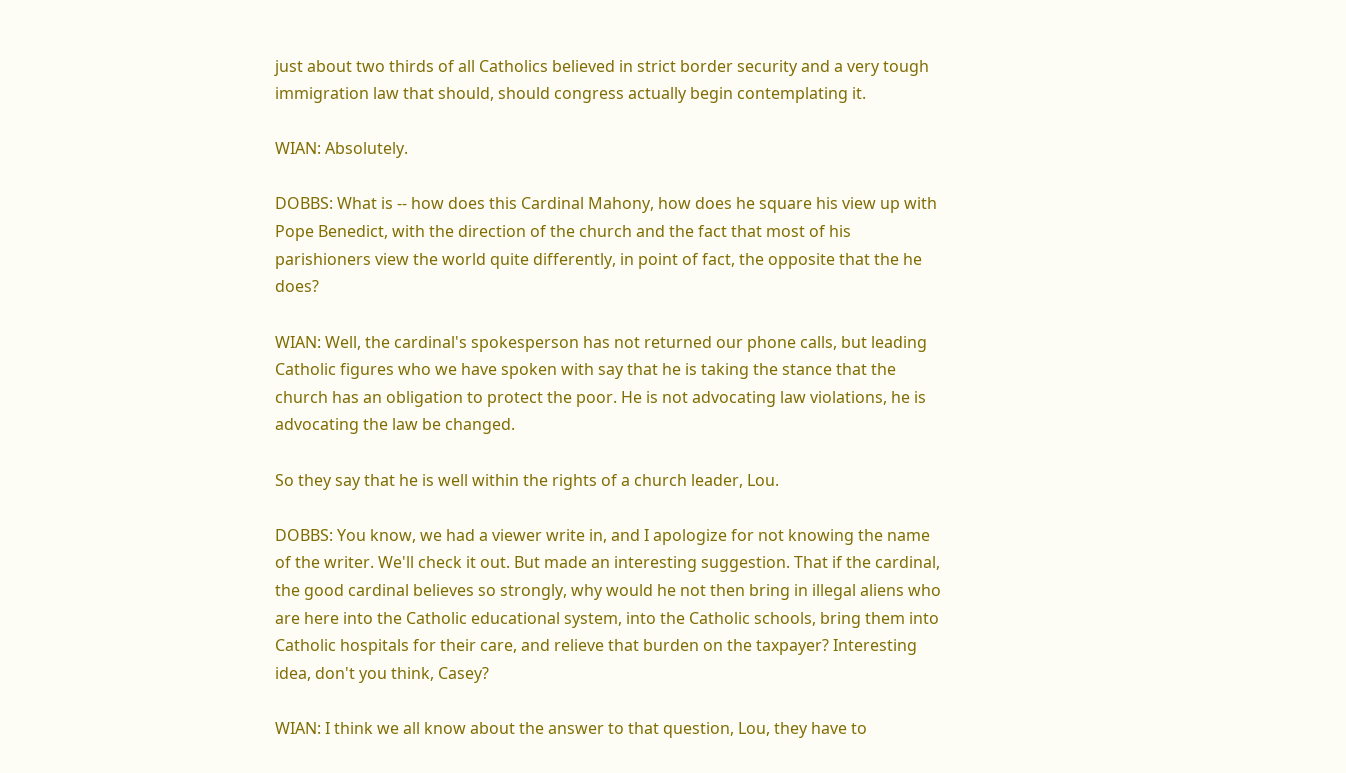just about two thirds of all Catholics believed in strict border security and a very tough immigration law that should, should congress actually begin contemplating it.

WIAN: Absolutely.

DOBBS: What is -- how does this Cardinal Mahony, how does he square his view up with Pope Benedict, with the direction of the church and the fact that most of his parishioners view the world quite differently, in point of fact, the opposite that the he does?

WIAN: Well, the cardinal's spokesperson has not returned our phone calls, but leading Catholic figures who we have spoken with say that he is taking the stance that the church has an obligation to protect the poor. He is not advocating law violations, he is advocating the law be changed.

So they say that he is well within the rights of a church leader, Lou.

DOBBS: You know, we had a viewer write in, and I apologize for not knowing the name of the writer. We'll check it out. But made an interesting suggestion. That if the cardinal, the good cardinal believes so strongly, why would he not then bring in illegal aliens who are here into the Catholic educational system, into the Catholic schools, bring them into Catholic hospitals for their care, and relieve that burden on the taxpayer? Interesting idea, don't you think, Casey?

WIAN: I think we all know about the answer to that question, Lou, they have to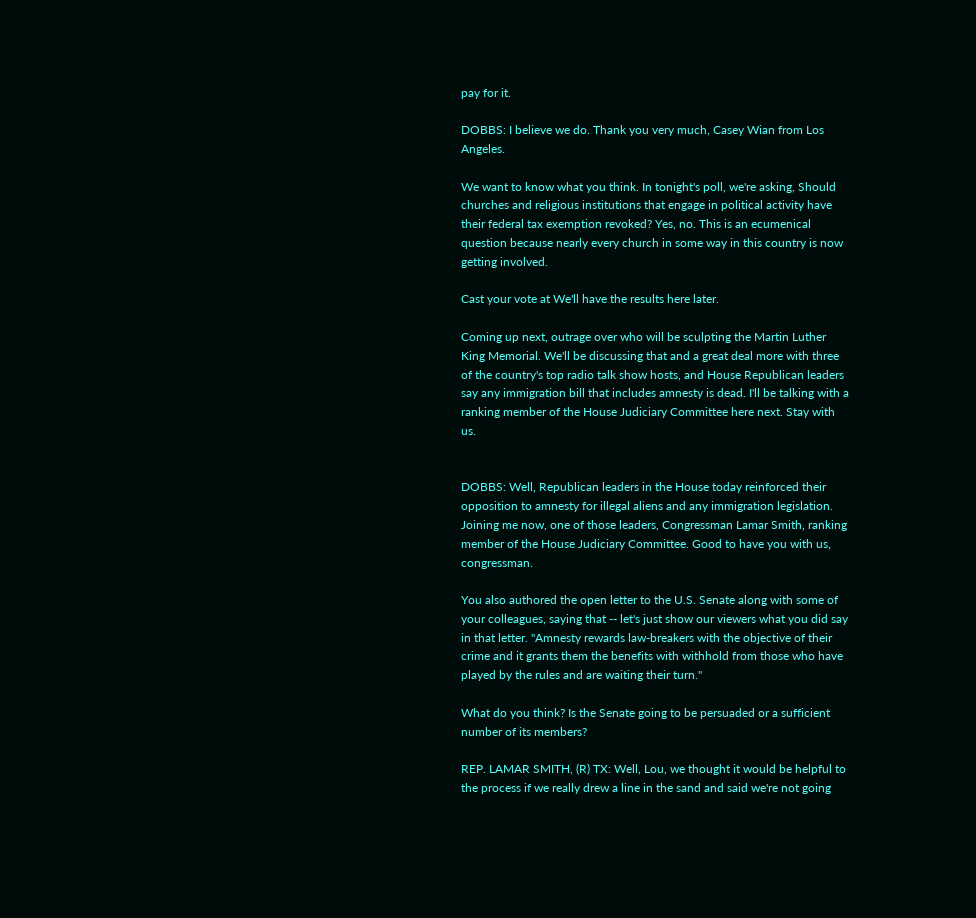pay for it.

DOBBS: I believe we do. Thank you very much, Casey Wian from Los Angeles.

We want to know what you think. In tonight's poll, we're asking, Should churches and religious institutions that engage in political activity have their federal tax exemption revoked? Yes, no. This is an ecumenical question because nearly every church in some way in this country is now getting involved.

Cast your vote at We'll have the results here later.

Coming up next, outrage over who will be sculpting the Martin Luther King Memorial. We'll be discussing that and a great deal more with three of the country's top radio talk show hosts, and House Republican leaders say any immigration bill that includes amnesty is dead. I'll be talking with a ranking member of the House Judiciary Committee here next. Stay with us.


DOBBS: Well, Republican leaders in the House today reinforced their opposition to amnesty for illegal aliens and any immigration legislation. Joining me now, one of those leaders, Congressman Lamar Smith, ranking member of the House Judiciary Committee. Good to have you with us, congressman.

You also authored the open letter to the U.S. Senate along with some of your colleagues, saying that -- let's just show our viewers what you did say in that letter. "Amnesty rewards law-breakers with the objective of their crime and it grants them the benefits with withhold from those who have played by the rules and are waiting their turn."

What do you think? Is the Senate going to be persuaded or a sufficient number of its members?

REP. LAMAR SMITH, (R) TX: Well, Lou, we thought it would be helpful to the process if we really drew a line in the sand and said we're not going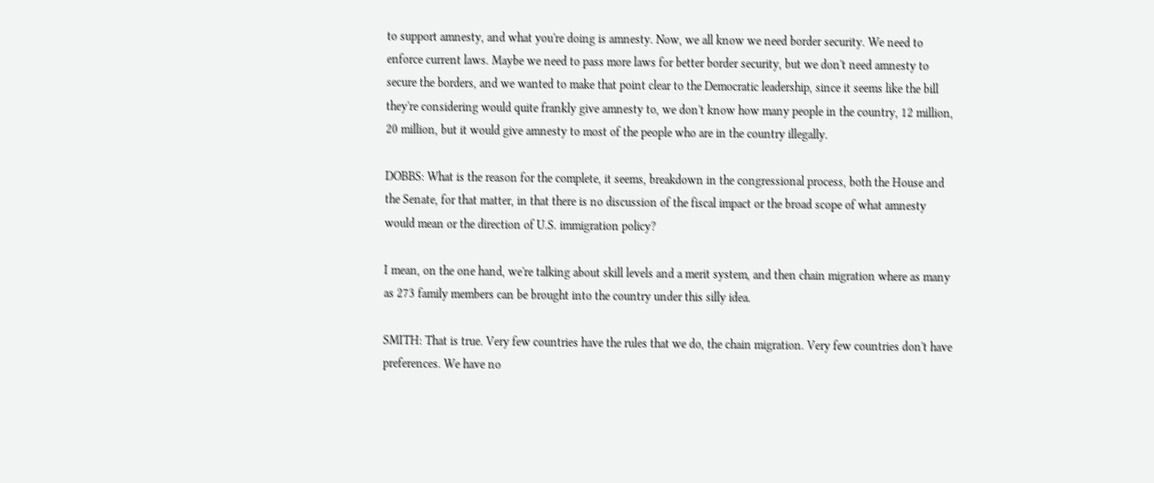to support amnesty, and what you're doing is amnesty. Now, we all know we need border security. We need to enforce current laws. Maybe we need to pass more laws for better border security, but we don't need amnesty to secure the borders, and we wanted to make that point clear to the Democratic leadership, since it seems like the bill they're considering would quite frankly give amnesty to, we don't know how many people in the country, 12 million, 20 million, but it would give amnesty to most of the people who are in the country illegally.

DOBBS: What is the reason for the complete, it seems, breakdown in the congressional process, both the House and the Senate, for that matter, in that there is no discussion of the fiscal impact or the broad scope of what amnesty would mean or the direction of U.S. immigration policy?

I mean, on the one hand, we're talking about skill levels and a merit system, and then chain migration where as many as 273 family members can be brought into the country under this silly idea.

SMITH: That is true. Very few countries have the rules that we do, the chain migration. Very few countries don't have preferences. We have no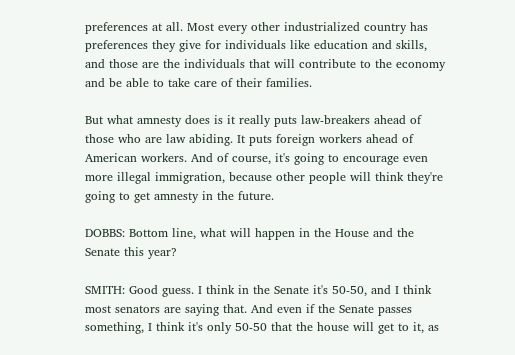preferences at all. Most every other industrialized country has preferences they give for individuals like education and skills, and those are the individuals that will contribute to the economy and be able to take care of their families.

But what amnesty does is it really puts law-breakers ahead of those who are law abiding. It puts foreign workers ahead of American workers. And of course, it's going to encourage even more illegal immigration, because other people will think they're going to get amnesty in the future.

DOBBS: Bottom line, what will happen in the House and the Senate this year?

SMITH: Good guess. I think in the Senate it's 50-50, and I think most senators are saying that. And even if the Senate passes something, I think it's only 50-50 that the house will get to it, as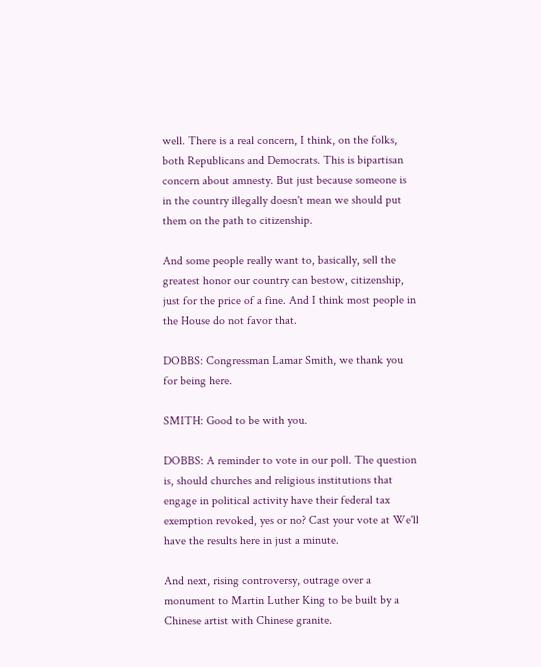well. There is a real concern, I think, on the folks, both Republicans and Democrats. This is bipartisan concern about amnesty. But just because someone is in the country illegally doesn't mean we should put them on the path to citizenship.

And some people really want to, basically, sell the greatest honor our country can bestow, citizenship, just for the price of a fine. And I think most people in the House do not favor that.

DOBBS: Congressman Lamar Smith, we thank you for being here.

SMITH: Good to be with you.

DOBBS: A reminder to vote in our poll. The question is, should churches and religious institutions that engage in political activity have their federal tax exemption revoked, yes or no? Cast your vote at We'll have the results here in just a minute.

And next, rising controversy, outrage over a monument to Martin Luther King to be built by a Chinese artist with Chinese granite.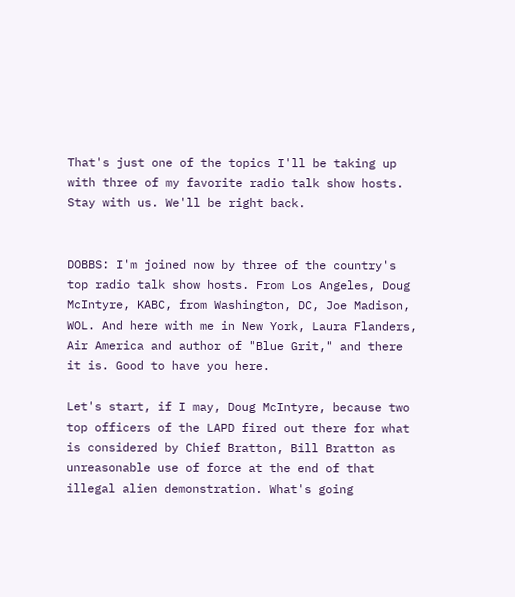That's just one of the topics I'll be taking up with three of my favorite radio talk show hosts. Stay with us. We'll be right back.


DOBBS: I'm joined now by three of the country's top radio talk show hosts. From Los Angeles, Doug McIntyre, KABC, from Washington, DC, Joe Madison, WOL. And here with me in New York, Laura Flanders, Air America and author of "Blue Grit," and there it is. Good to have you here.

Let's start, if I may, Doug McIntyre, because two top officers of the LAPD fired out there for what is considered by Chief Bratton, Bill Bratton as unreasonable use of force at the end of that illegal alien demonstration. What's going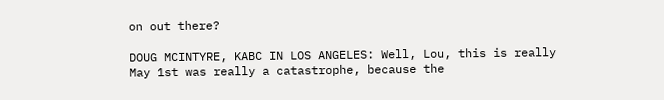on out there?

DOUG MCINTYRE, KABC IN LOS ANGELES: Well, Lou, this is really May 1st was really a catastrophe, because the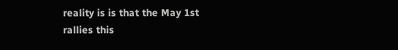reality is is that the May 1st rallies this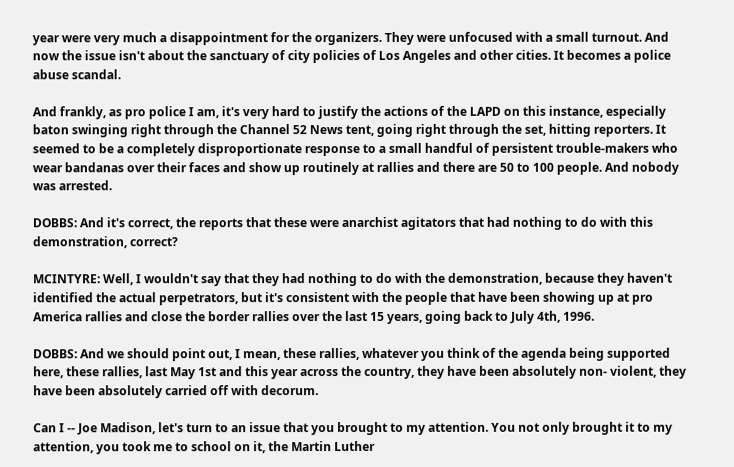year were very much a disappointment for the organizers. They were unfocused with a small turnout. And now the issue isn't about the sanctuary of city policies of Los Angeles and other cities. It becomes a police abuse scandal.

And frankly, as pro police I am, it's very hard to justify the actions of the LAPD on this instance, especially baton swinging right through the Channel 52 News tent, going right through the set, hitting reporters. It seemed to be a completely disproportionate response to a small handful of persistent trouble-makers who wear bandanas over their faces and show up routinely at rallies and there are 50 to 100 people. And nobody was arrested.

DOBBS: And it's correct, the reports that these were anarchist agitators that had nothing to do with this demonstration, correct?

MCINTYRE: Well, I wouldn't say that they had nothing to do with the demonstration, because they haven't identified the actual perpetrators, but it's consistent with the people that have been showing up at pro America rallies and close the border rallies over the last 15 years, going back to July 4th, 1996.

DOBBS: And we should point out, I mean, these rallies, whatever you think of the agenda being supported here, these rallies, last May 1st and this year across the country, they have been absolutely non- violent, they have been absolutely carried off with decorum.

Can I -- Joe Madison, let's turn to an issue that you brought to my attention. You not only brought it to my attention, you took me to school on it, the Martin Luther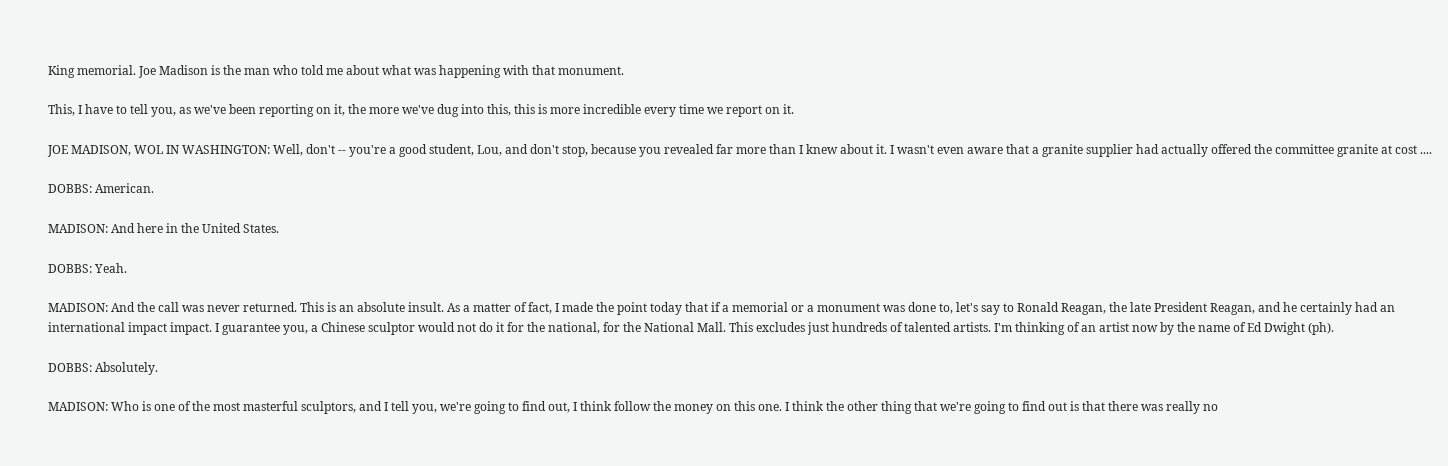King memorial. Joe Madison is the man who told me about what was happening with that monument.

This, I have to tell you, as we've been reporting on it, the more we've dug into this, this is more incredible every time we report on it.

JOE MADISON, WOL IN WASHINGTON: Well, don't -- you're a good student, Lou, and don't stop, because you revealed far more than I knew about it. I wasn't even aware that a granite supplier had actually offered the committee granite at cost ....

DOBBS: American.

MADISON: And here in the United States.

DOBBS: Yeah.

MADISON: And the call was never returned. This is an absolute insult. As a matter of fact, I made the point today that if a memorial or a monument was done to, let's say to Ronald Reagan, the late President Reagan, and he certainly had an international impact impact. I guarantee you, a Chinese sculptor would not do it for the national, for the National Mall. This excludes just hundreds of talented artists. I'm thinking of an artist now by the name of Ed Dwight (ph).

DOBBS: Absolutely.

MADISON: Who is one of the most masterful sculptors, and I tell you, we're going to find out, I think follow the money on this one. I think the other thing that we're going to find out is that there was really no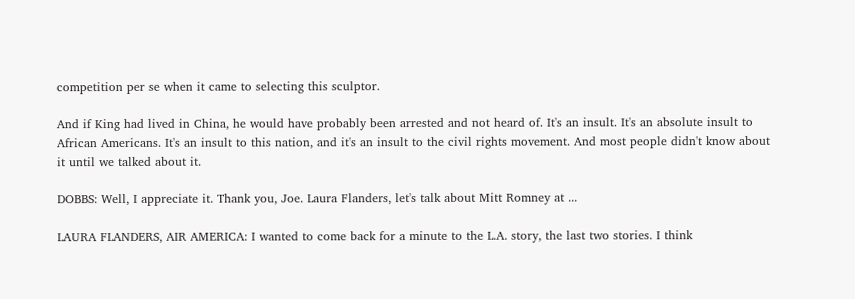competition per se when it came to selecting this sculptor.

And if King had lived in China, he would have probably been arrested and not heard of. It's an insult. It's an absolute insult to African Americans. It's an insult to this nation, and it's an insult to the civil rights movement. And most people didn't know about it until we talked about it.

DOBBS: Well, I appreciate it. Thank you, Joe. Laura Flanders, let's talk about Mitt Romney at ...

LAURA FLANDERS, AIR AMERICA: I wanted to come back for a minute to the L.A. story, the last two stories. I think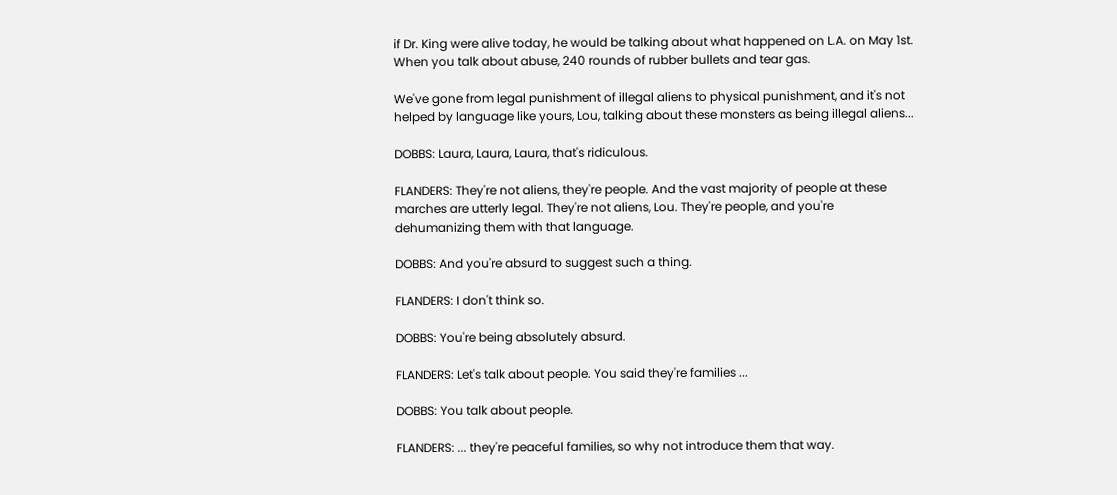if Dr. King were alive today, he would be talking about what happened on L.A. on May 1st. When you talk about abuse, 240 rounds of rubber bullets and tear gas.

We've gone from legal punishment of illegal aliens to physical punishment, and it's not helped by language like yours, Lou, talking about these monsters as being illegal aliens...

DOBBS: Laura, Laura, Laura, that's ridiculous.

FLANDERS: They're not aliens, they're people. And the vast majority of people at these marches are utterly legal. They're not aliens, Lou. They're people, and you're dehumanizing them with that language.

DOBBS: And you're absurd to suggest such a thing.

FLANDERS: I don't think so.

DOBBS: You're being absolutely absurd.

FLANDERS: Let's talk about people. You said they're families ...

DOBBS: You talk about people.

FLANDERS: ... they're peaceful families, so why not introduce them that way.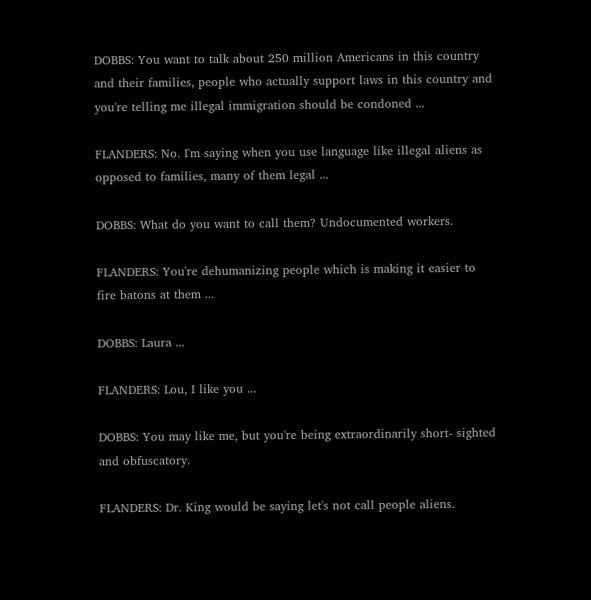DOBBS: You want to talk about 250 million Americans in this country and their families, people who actually support laws in this country and you're telling me illegal immigration should be condoned ...

FLANDERS: No. I'm saying when you use language like illegal aliens as opposed to families, many of them legal ...

DOBBS: What do you want to call them? Undocumented workers.

FLANDERS: You're dehumanizing people which is making it easier to fire batons at them ...

DOBBS: Laura ...

FLANDERS: Lou, I like you ...

DOBBS: You may like me, but you're being extraordinarily short- sighted and obfuscatory.

FLANDERS: Dr. King would be saying let's not call people aliens.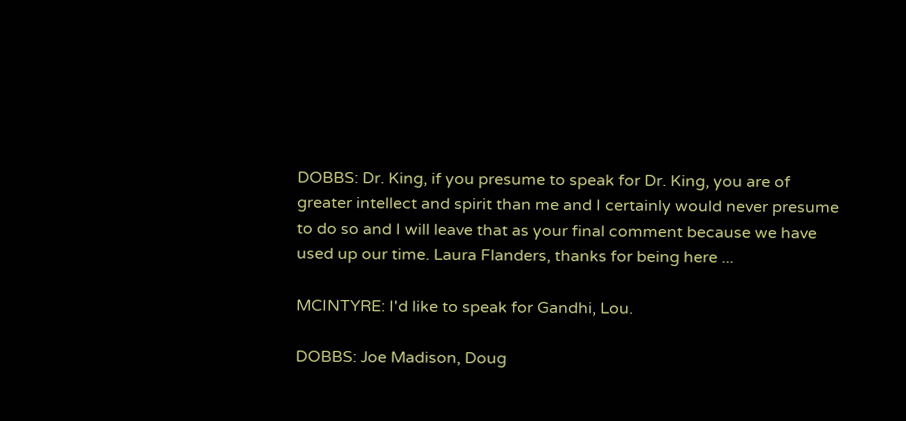DOBBS: Dr. King, if you presume to speak for Dr. King, you are of greater intellect and spirit than me and I certainly would never presume to do so and I will leave that as your final comment because we have used up our time. Laura Flanders, thanks for being here ...

MCINTYRE: I'd like to speak for Gandhi, Lou.

DOBBS: Joe Madison, Doug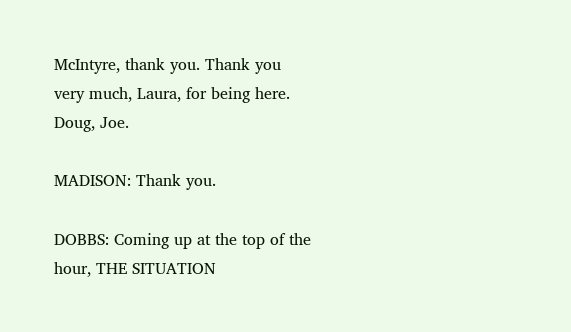McIntyre, thank you. Thank you very much, Laura, for being here. Doug, Joe.

MADISON: Thank you.

DOBBS: Coming up at the top of the hour, THE SITUATION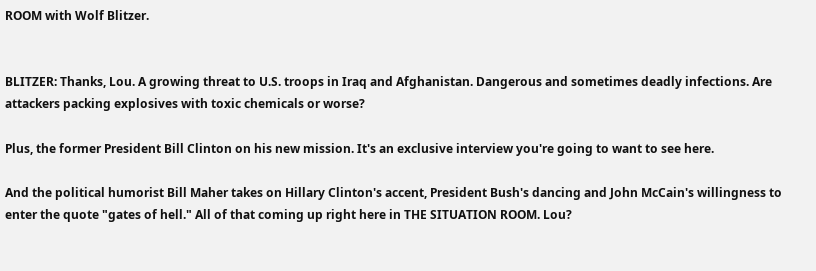ROOM with Wolf Blitzer.


BLITZER: Thanks, Lou. A growing threat to U.S. troops in Iraq and Afghanistan. Dangerous and sometimes deadly infections. Are attackers packing explosives with toxic chemicals or worse?

Plus, the former President Bill Clinton on his new mission. It's an exclusive interview you're going to want to see here.

And the political humorist Bill Maher takes on Hillary Clinton's accent, President Bush's dancing and John McCain's willingness to enter the quote "gates of hell." All of that coming up right here in THE SITUATION ROOM. Lou?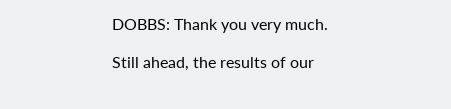DOBBS: Thank you very much.

Still ahead, the results of our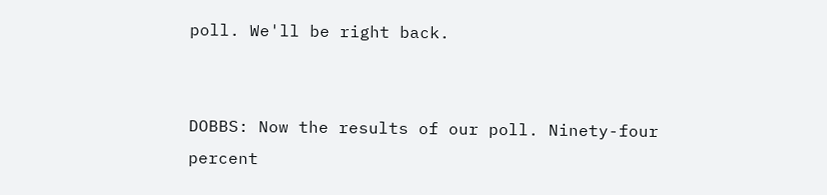poll. We'll be right back.


DOBBS: Now the results of our poll. Ninety-four percent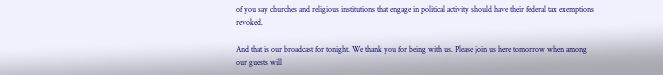of you say churches and religious institutions that engage in political activity should have their federal tax exemptions revoked.

And that is our broadcast for tonight. We thank you for being with us. Please join us here tomorrow when among our guests will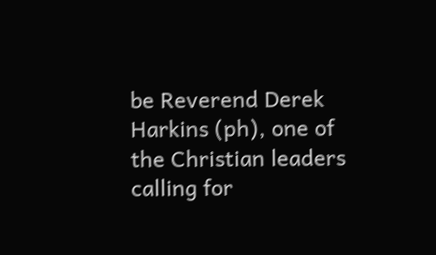be Reverend Derek Harkins (ph), one of the Christian leaders calling for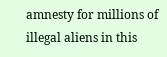amnesty for millions of illegal aliens in this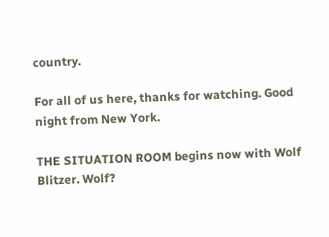country.

For all of us here, thanks for watching. Good night from New York.

THE SITUATION ROOM begins now with Wolf Blitzer. Wolf?